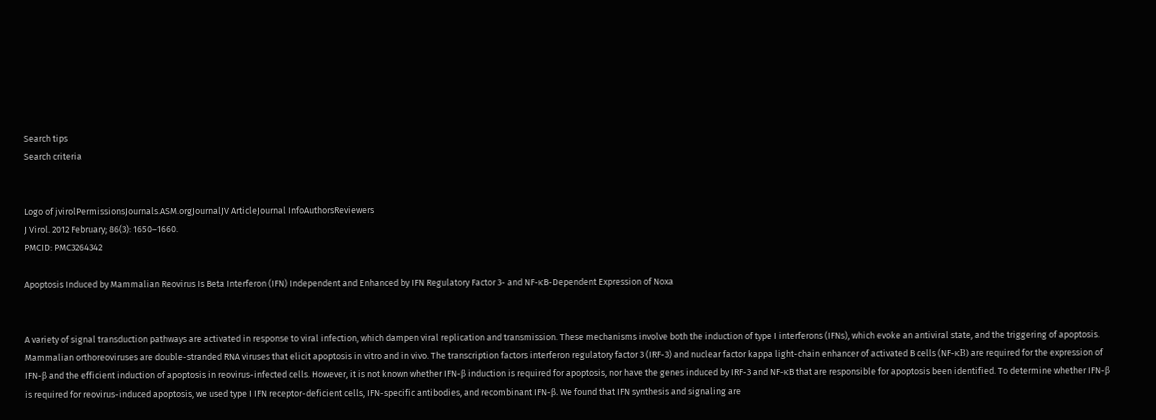Search tips
Search criteria


Logo of jvirolPermissionsJournals.ASM.orgJournalJV ArticleJournal InfoAuthorsReviewers
J Virol. 2012 February; 86(3): 1650–1660.
PMCID: PMC3264342

Apoptosis Induced by Mammalian Reovirus Is Beta Interferon (IFN) Independent and Enhanced by IFN Regulatory Factor 3- and NF-κB-Dependent Expression of Noxa


A variety of signal transduction pathways are activated in response to viral infection, which dampen viral replication and transmission. These mechanisms involve both the induction of type I interferons (IFNs), which evoke an antiviral state, and the triggering of apoptosis. Mammalian orthoreoviruses are double-stranded RNA viruses that elicit apoptosis in vitro and in vivo. The transcription factors interferon regulatory factor 3 (IRF-3) and nuclear factor kappa light-chain enhancer of activated B cells (NF-κB) are required for the expression of IFN-β and the efficient induction of apoptosis in reovirus-infected cells. However, it is not known whether IFN-β induction is required for apoptosis, nor have the genes induced by IRF-3 and NF-κB that are responsible for apoptosis been identified. To determine whether IFN-β is required for reovirus-induced apoptosis, we used type I IFN receptor-deficient cells, IFN-specific antibodies, and recombinant IFN-β. We found that IFN synthesis and signaling are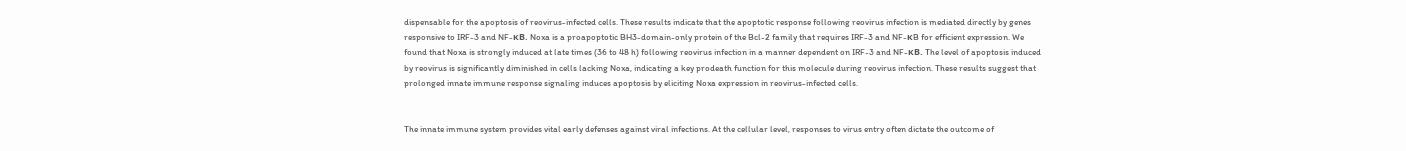dispensable for the apoptosis of reovirus-infected cells. These results indicate that the apoptotic response following reovirus infection is mediated directly by genes responsive to IRF-3 and NF-κB. Noxa is a proapoptotic BH3-domain-only protein of the Bcl-2 family that requires IRF-3 and NF-κB for efficient expression. We found that Noxa is strongly induced at late times (36 to 48 h) following reovirus infection in a manner dependent on IRF-3 and NF-κB. The level of apoptosis induced by reovirus is significantly diminished in cells lacking Noxa, indicating a key prodeath function for this molecule during reovirus infection. These results suggest that prolonged innate immune response signaling induces apoptosis by eliciting Noxa expression in reovirus-infected cells.


The innate immune system provides vital early defenses against viral infections. At the cellular level, responses to virus entry often dictate the outcome of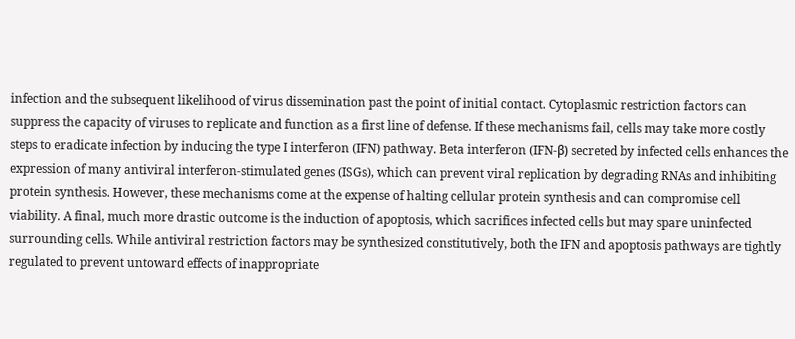infection and the subsequent likelihood of virus dissemination past the point of initial contact. Cytoplasmic restriction factors can suppress the capacity of viruses to replicate and function as a first line of defense. If these mechanisms fail, cells may take more costly steps to eradicate infection by inducing the type I interferon (IFN) pathway. Beta interferon (IFN-β) secreted by infected cells enhances the expression of many antiviral interferon-stimulated genes (ISGs), which can prevent viral replication by degrading RNAs and inhibiting protein synthesis. However, these mechanisms come at the expense of halting cellular protein synthesis and can compromise cell viability. A final, much more drastic outcome is the induction of apoptosis, which sacrifices infected cells but may spare uninfected surrounding cells. While antiviral restriction factors may be synthesized constitutively, both the IFN and apoptosis pathways are tightly regulated to prevent untoward effects of inappropriate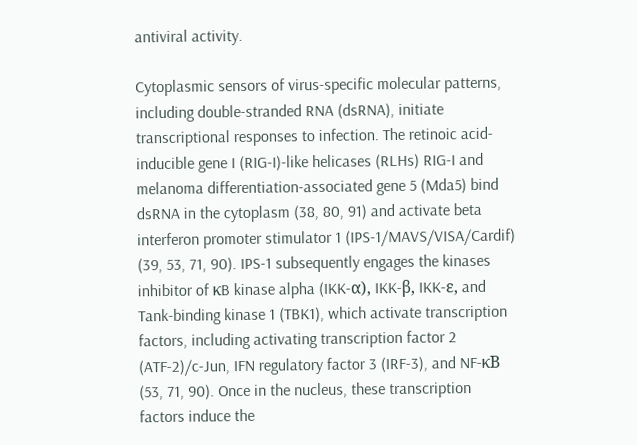antiviral activity.

Cytoplasmic sensors of virus-specific molecular patterns, including double-stranded RNA (dsRNA), initiate transcriptional responses to infection. The retinoic acid-inducible gene I (RIG-I)-like helicases (RLHs) RIG-I and melanoma differentiation-associated gene 5 (Mda5) bind dsRNA in the cytoplasm (38, 80, 91) and activate beta interferon promoter stimulator 1 (IPS-1/MAVS/VISA/Cardif) (39, 53, 71, 90). IPS-1 subsequently engages the kinases inhibitor of κB kinase alpha (IKK-α), IKK-β, IKK-ε, and Tank-binding kinase 1 (TBK1), which activate transcription factors, including activating transcription factor 2 (ATF-2)/c-Jun, IFN regulatory factor 3 (IRF-3), and NF-κB (53, 71, 90). Once in the nucleus, these transcription factors induce the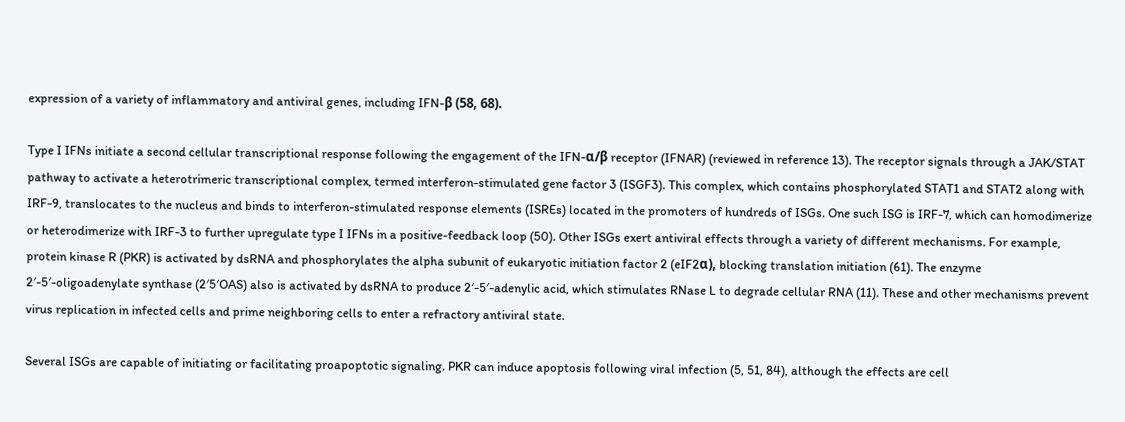expression of a variety of inflammatory and antiviral genes, including IFN-β (58, 68).

Type I IFNs initiate a second cellular transcriptional response following the engagement of the IFN-α/β receptor (IFNAR) (reviewed in reference 13). The receptor signals through a JAK/STAT pathway to activate a heterotrimeric transcriptional complex, termed interferon-stimulated gene factor 3 (ISGF3). This complex, which contains phosphorylated STAT1 and STAT2 along with IRF-9, translocates to the nucleus and binds to interferon-stimulated response elements (ISREs) located in the promoters of hundreds of ISGs. One such ISG is IRF-7, which can homodimerize or heterodimerize with IRF-3 to further upregulate type I IFNs in a positive-feedback loop (50). Other ISGs exert antiviral effects through a variety of different mechanisms. For example, protein kinase R (PKR) is activated by dsRNA and phosphorylates the alpha subunit of eukaryotic initiation factor 2 (eIF2α), blocking translation initiation (61). The enzyme 2′-5′-oligoadenylate synthase (2′5′OAS) also is activated by dsRNA to produce 2′-5′-adenylic acid, which stimulates RNase L to degrade cellular RNA (11). These and other mechanisms prevent virus replication in infected cells and prime neighboring cells to enter a refractory antiviral state.

Several ISGs are capable of initiating or facilitating proapoptotic signaling. PKR can induce apoptosis following viral infection (5, 51, 84), although the effects are cell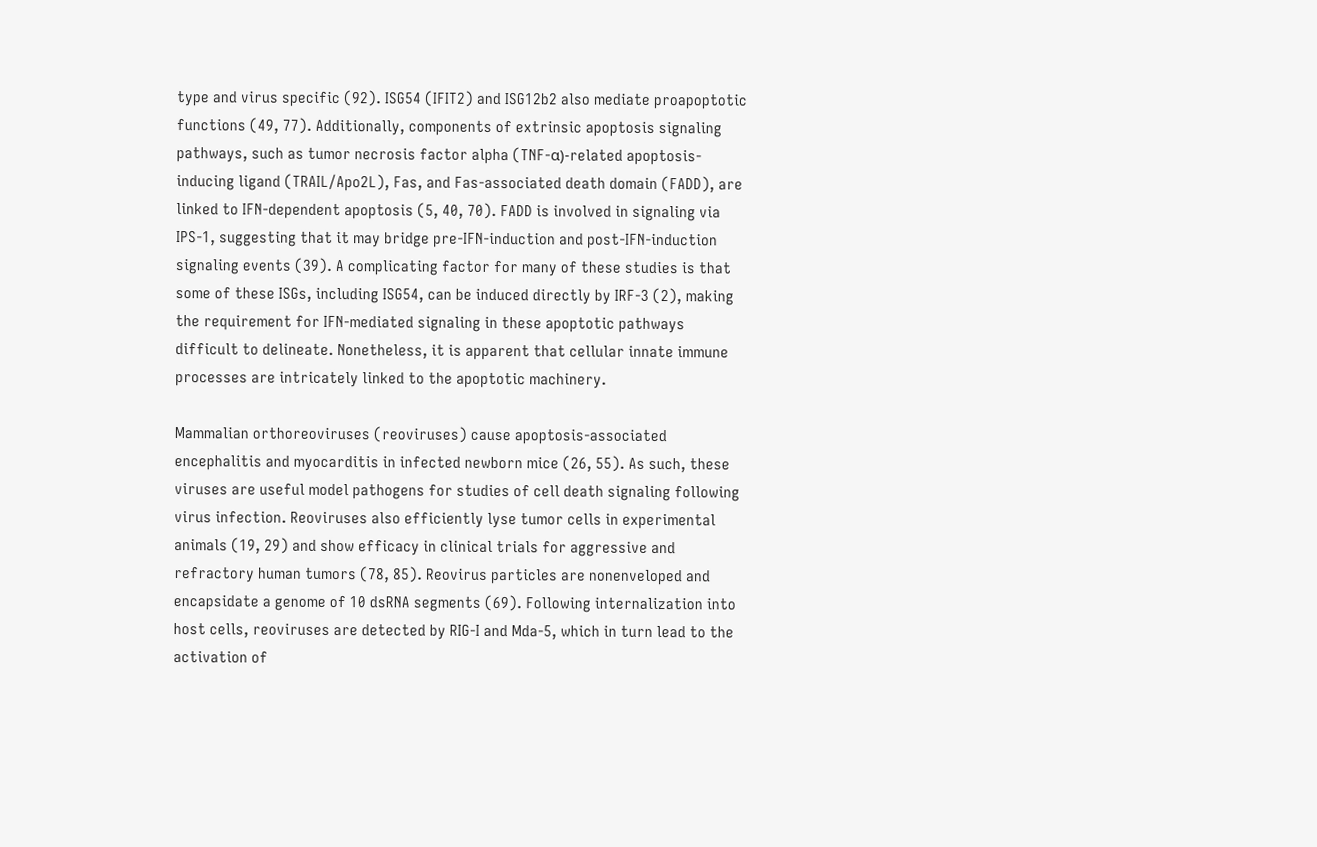type and virus specific (92). ISG54 (IFIT2) and ISG12b2 also mediate proapoptotic functions (49, 77). Additionally, components of extrinsic apoptosis signaling pathways, such as tumor necrosis factor alpha (TNF-α)-related apoptosis-inducing ligand (TRAIL/Apo2L), Fas, and Fas-associated death domain (FADD), are linked to IFN-dependent apoptosis (5, 40, 70). FADD is involved in signaling via IPS-1, suggesting that it may bridge pre-IFN-induction and post-IFN-induction signaling events (39). A complicating factor for many of these studies is that some of these ISGs, including ISG54, can be induced directly by IRF-3 (2), making the requirement for IFN-mediated signaling in these apoptotic pathways difficult to delineate. Nonetheless, it is apparent that cellular innate immune processes are intricately linked to the apoptotic machinery.

Mammalian orthoreoviruses (reoviruses) cause apoptosis-associated encephalitis and myocarditis in infected newborn mice (26, 55). As such, these viruses are useful model pathogens for studies of cell death signaling following virus infection. Reoviruses also efficiently lyse tumor cells in experimental animals (19, 29) and show efficacy in clinical trials for aggressive and refractory human tumors (78, 85). Reovirus particles are nonenveloped and encapsidate a genome of 10 dsRNA segments (69). Following internalization into host cells, reoviruses are detected by RIG-I and Mda-5, which in turn lead to the activation of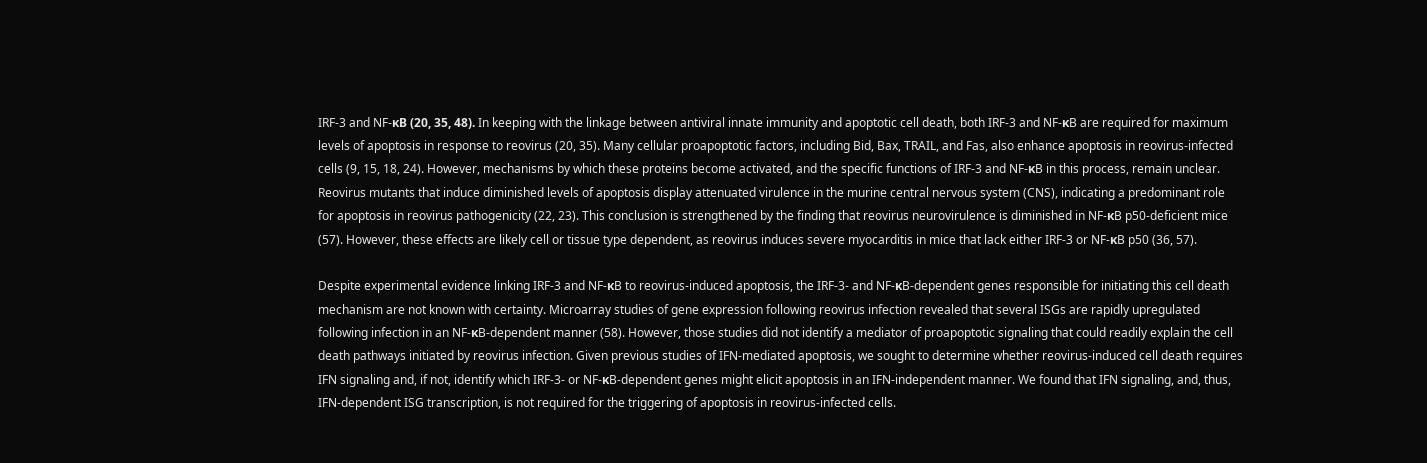IRF-3 and NF-κB (20, 35, 48). In keeping with the linkage between antiviral innate immunity and apoptotic cell death, both IRF-3 and NF-κB are required for maximum levels of apoptosis in response to reovirus (20, 35). Many cellular proapoptotic factors, including Bid, Bax, TRAIL, and Fas, also enhance apoptosis in reovirus-infected cells (9, 15, 18, 24). However, mechanisms by which these proteins become activated, and the specific functions of IRF-3 and NF-κB in this process, remain unclear. Reovirus mutants that induce diminished levels of apoptosis display attenuated virulence in the murine central nervous system (CNS), indicating a predominant role for apoptosis in reovirus pathogenicity (22, 23). This conclusion is strengthened by the finding that reovirus neurovirulence is diminished in NF-κB p50-deficient mice (57). However, these effects are likely cell or tissue type dependent, as reovirus induces severe myocarditis in mice that lack either IRF-3 or NF-κB p50 (36, 57).

Despite experimental evidence linking IRF-3 and NF-κB to reovirus-induced apoptosis, the IRF-3- and NF-κB-dependent genes responsible for initiating this cell death mechanism are not known with certainty. Microarray studies of gene expression following reovirus infection revealed that several ISGs are rapidly upregulated following infection in an NF-κB-dependent manner (58). However, those studies did not identify a mediator of proapoptotic signaling that could readily explain the cell death pathways initiated by reovirus infection. Given previous studies of IFN-mediated apoptosis, we sought to determine whether reovirus-induced cell death requires IFN signaling and, if not, identify which IRF-3- or NF-κB-dependent genes might elicit apoptosis in an IFN-independent manner. We found that IFN signaling, and, thus, IFN-dependent ISG transcription, is not required for the triggering of apoptosis in reovirus-infected cells.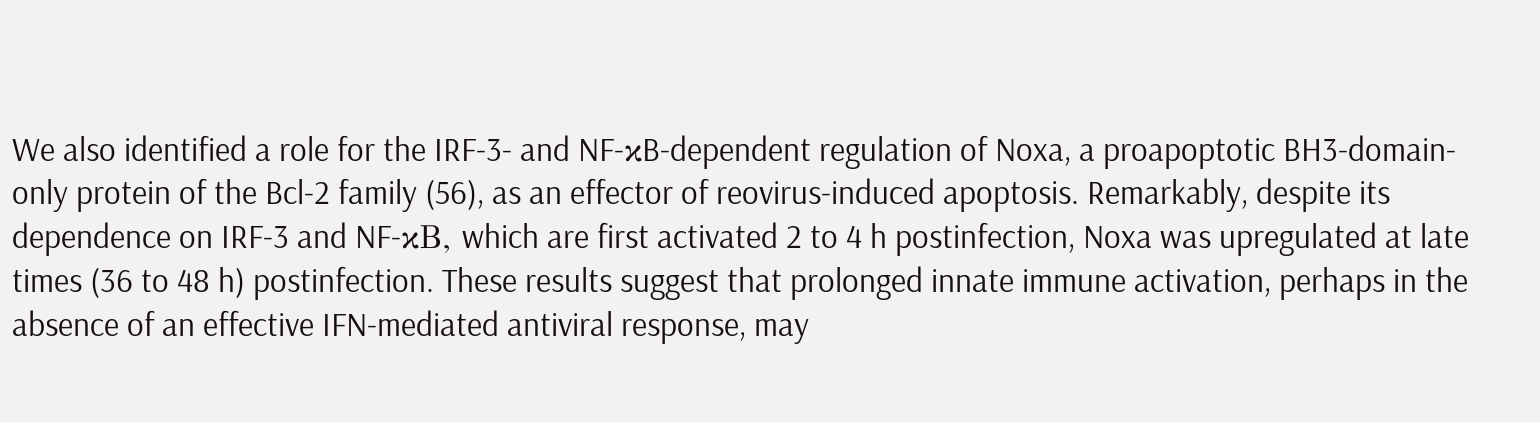We also identified a role for the IRF-3- and NF-κB-dependent regulation of Noxa, a proapoptotic BH3-domain-only protein of the Bcl-2 family (56), as an effector of reovirus-induced apoptosis. Remarkably, despite its dependence on IRF-3 and NF-κB, which are first activated 2 to 4 h postinfection, Noxa was upregulated at late times (36 to 48 h) postinfection. These results suggest that prolonged innate immune activation, perhaps in the absence of an effective IFN-mediated antiviral response, may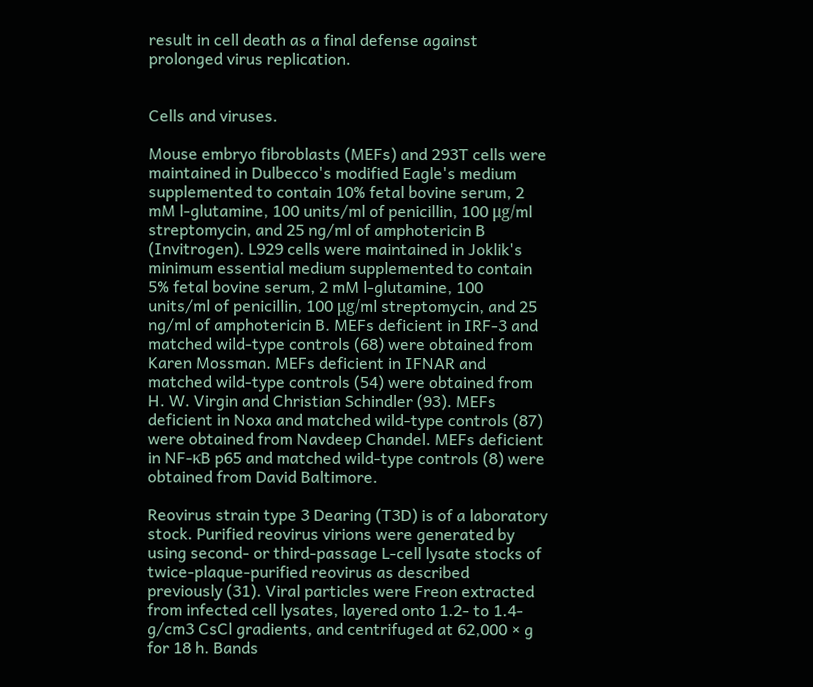result in cell death as a final defense against prolonged virus replication.


Cells and viruses.

Mouse embryo fibroblasts (MEFs) and 293T cells were maintained in Dulbecco's modified Eagle's medium supplemented to contain 10% fetal bovine serum, 2 mM l-glutamine, 100 units/ml of penicillin, 100 μg/ml streptomycin, and 25 ng/ml of amphotericin B (Invitrogen). L929 cells were maintained in Joklik's minimum essential medium supplemented to contain 5% fetal bovine serum, 2 mM l-glutamine, 100 units/ml of penicillin, 100 μg/ml streptomycin, and 25 ng/ml of amphotericin B. MEFs deficient in IRF-3 and matched wild-type controls (68) were obtained from Karen Mossman. MEFs deficient in IFNAR and matched wild-type controls (54) were obtained from H. W. Virgin and Christian Schindler (93). MEFs deficient in Noxa and matched wild-type controls (87) were obtained from Navdeep Chandel. MEFs deficient in NF-κB p65 and matched wild-type controls (8) were obtained from David Baltimore.

Reovirus strain type 3 Dearing (T3D) is of a laboratory stock. Purified reovirus virions were generated by using second- or third-passage L-cell lysate stocks of twice-plaque-purified reovirus as described previously (31). Viral particles were Freon extracted from infected cell lysates, layered onto 1.2- to 1.4-g/cm3 CsCl gradients, and centrifuged at 62,000 × g for 18 h. Bands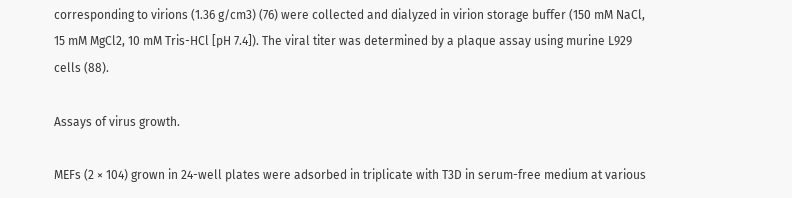corresponding to virions (1.36 g/cm3) (76) were collected and dialyzed in virion storage buffer (150 mM NaCl, 15 mM MgCl2, 10 mM Tris-HCl [pH 7.4]). The viral titer was determined by a plaque assay using murine L929 cells (88).

Assays of virus growth.

MEFs (2 × 104) grown in 24-well plates were adsorbed in triplicate with T3D in serum-free medium at various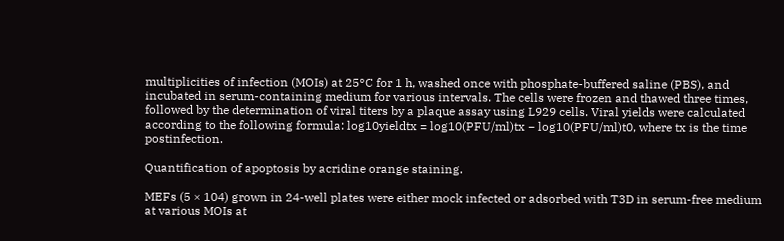multiplicities of infection (MOIs) at 25°C for 1 h, washed once with phosphate-buffered saline (PBS), and incubated in serum-containing medium for various intervals. The cells were frozen and thawed three times, followed by the determination of viral titers by a plaque assay using L929 cells. Viral yields were calculated according to the following formula: log10yieldtx = log10(PFU/ml)tx − log10(PFU/ml)t0, where tx is the time postinfection.

Quantification of apoptosis by acridine orange staining.

MEFs (5 × 104) grown in 24-well plates were either mock infected or adsorbed with T3D in serum-free medium at various MOIs at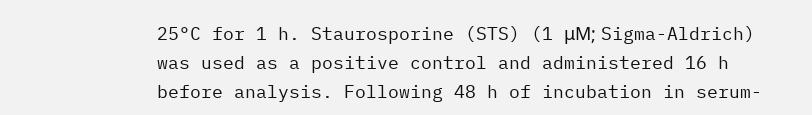25°C for 1 h. Staurosporine (STS) (1 μM; Sigma-Aldrich) was used as a positive control and administered 16 h before analysis. Following 48 h of incubation in serum-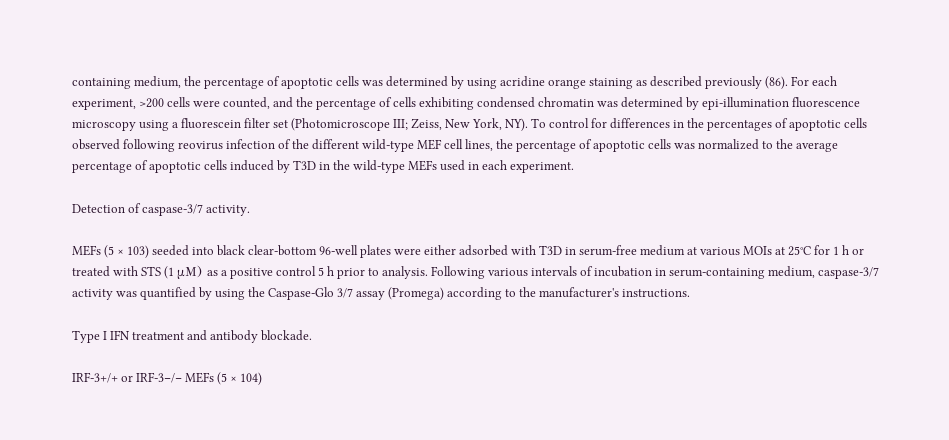containing medium, the percentage of apoptotic cells was determined by using acridine orange staining as described previously (86). For each experiment, >200 cells were counted, and the percentage of cells exhibiting condensed chromatin was determined by epi-illumination fluorescence microscopy using a fluorescein filter set (Photomicroscope III; Zeiss, New York, NY). To control for differences in the percentages of apoptotic cells observed following reovirus infection of the different wild-type MEF cell lines, the percentage of apoptotic cells was normalized to the average percentage of apoptotic cells induced by T3D in the wild-type MEFs used in each experiment.

Detection of caspase-3/7 activity.

MEFs (5 × 103) seeded into black clear-bottom 96-well plates were either adsorbed with T3D in serum-free medium at various MOIs at 25°C for 1 h or treated with STS (1 μM) as a positive control 5 h prior to analysis. Following various intervals of incubation in serum-containing medium, caspase-3/7 activity was quantified by using the Caspase-Glo 3/7 assay (Promega) according to the manufacturer's instructions.

Type I IFN treatment and antibody blockade.

IRF-3+/+ or IRF-3−/− MEFs (5 × 104)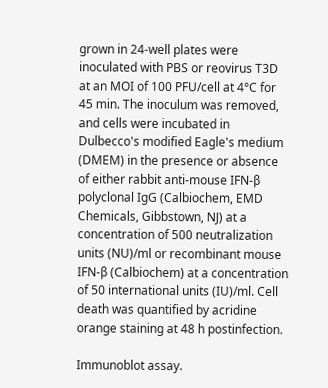grown in 24-well plates were inoculated with PBS or reovirus T3D at an MOI of 100 PFU/cell at 4°C for 45 min. The inoculum was removed, and cells were incubated in Dulbecco's modified Eagle's medium (DMEM) in the presence or absence of either rabbit anti-mouse IFN-β polyclonal IgG (Calbiochem, EMD Chemicals, Gibbstown, NJ) at a concentration of 500 neutralization units (NU)/ml or recombinant mouse IFN-β (Calbiochem) at a concentration of 50 international units (IU)/ml. Cell death was quantified by acridine orange staining at 48 h postinfection.

Immunoblot assay.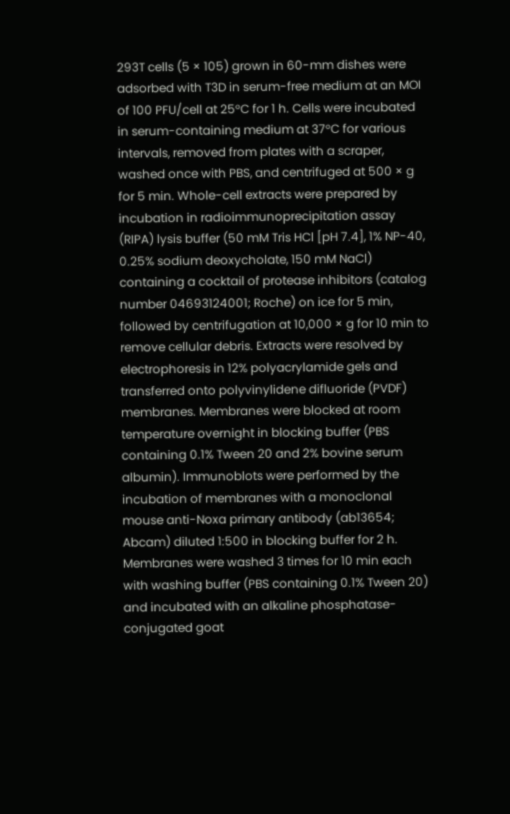293T cells (5 × 105) grown in 60-mm dishes were adsorbed with T3D in serum-free medium at an MOI of 100 PFU/cell at 25°C for 1 h. Cells were incubated in serum-containing medium at 37°C for various intervals, removed from plates with a scraper, washed once with PBS, and centrifuged at 500 × g for 5 min. Whole-cell extracts were prepared by incubation in radioimmunoprecipitation assay (RIPA) lysis buffer (50 mM Tris HCl [pH 7.4], 1% NP-40, 0.25% sodium deoxycholate, 150 mM NaCl) containing a cocktail of protease inhibitors (catalog number 04693124001; Roche) on ice for 5 min, followed by centrifugation at 10,000 × g for 10 min to remove cellular debris. Extracts were resolved by electrophoresis in 12% polyacrylamide gels and transferred onto polyvinylidene difluoride (PVDF) membranes. Membranes were blocked at room temperature overnight in blocking buffer (PBS containing 0.1% Tween 20 and 2% bovine serum albumin). Immunoblots were performed by the incubation of membranes with a monoclonal mouse anti-Noxa primary antibody (ab13654; Abcam) diluted 1:500 in blocking buffer for 2 h. Membranes were washed 3 times for 10 min each with washing buffer (PBS containing 0.1% Tween 20) and incubated with an alkaline phosphatase-conjugated goat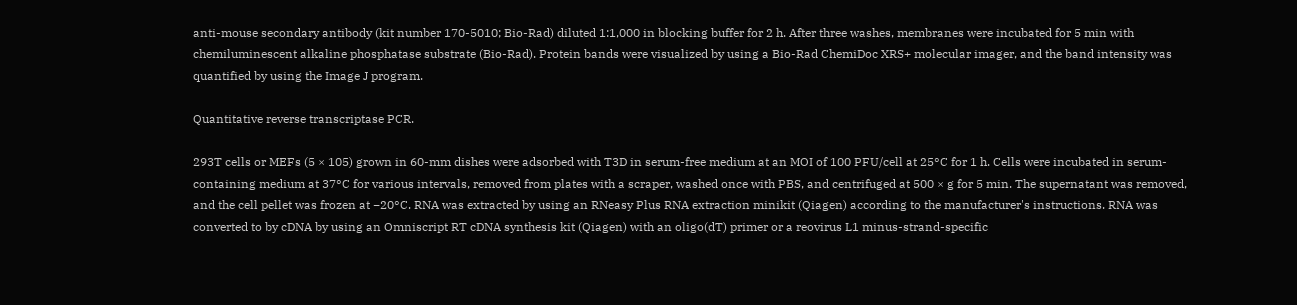anti-mouse secondary antibody (kit number 170-5010; Bio-Rad) diluted 1:1,000 in blocking buffer for 2 h. After three washes, membranes were incubated for 5 min with chemiluminescent alkaline phosphatase substrate (Bio-Rad). Protein bands were visualized by using a Bio-Rad ChemiDoc XRS+ molecular imager, and the band intensity was quantified by using the Image J program.

Quantitative reverse transcriptase PCR.

293T cells or MEFs (5 × 105) grown in 60-mm dishes were adsorbed with T3D in serum-free medium at an MOI of 100 PFU/cell at 25°C for 1 h. Cells were incubated in serum-containing medium at 37°C for various intervals, removed from plates with a scraper, washed once with PBS, and centrifuged at 500 × g for 5 min. The supernatant was removed, and the cell pellet was frozen at −20°C. RNA was extracted by using an RNeasy Plus RNA extraction minikit (Qiagen) according to the manufacturer's instructions. RNA was converted to by cDNA by using an Omniscript RT cDNA synthesis kit (Qiagen) with an oligo(dT) primer or a reovirus L1 minus-strand-specific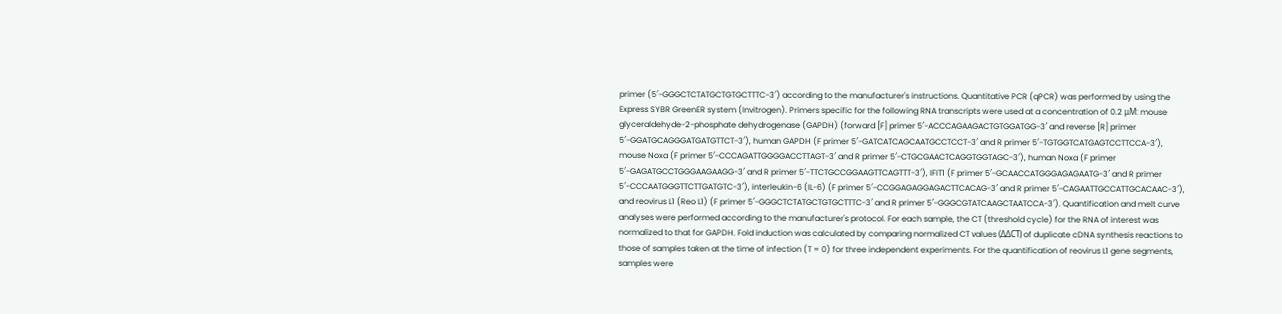primer (5′-GGGCTCTATGCTGTGCTTTC-3′) according to the manufacturer's instructions. Quantitative PCR (qPCR) was performed by using the Express SYBR GreenER system (Invitrogen). Primers specific for the following RNA transcripts were used at a concentration of 0.2 μM: mouse glyceraldehyde-2-phosphate dehydrogenase (GAPDH) (forward [F] primer 5′-ACCCAGAAGACTGTGGATGG-3′ and reverse [R] primer 5′-GGATGCAGGGATGATGTTCT-3′), human GAPDH (F primer 5′-GATCATCAGCAATGCCTCCT-3′ and R primer 5′-TGTGGTCATGAGTCCTTCCA-3′), mouse Noxa (F primer 5′-CCCAGATTGGGGACCTTAGT-3′ and R primer 5′-CTGCGAACTCAGGTGGTAGC-3′), human Noxa (F primer 5′-GAGATGCCTGGGAAGAAGG-3′ and R primer 5′-TTCTGCCGGAAGTTCAGTTT-3′), IFIT1 (F primer 5′-GCAACCATGGGAGAGAATG-3′ and R primer 5′-CCCAATGGGTTCTTGATGTC-3′), interleukin-6 (IL-6) (F primer 5′-CCGGAGAGGAGACTTCACAG-3′ and R primer 5′-CAGAATTGCCATTGCACAAC-3′), and reovirus L1 (Reo L1) (F primer 5′-GGGCTCTATGCTGTGCTTTC-3′ and R primer 5′-GGGCGTATCAAGCTAATCCA-3′). Quantification and melt curve analyses were performed according to the manufacturer's protocol. For each sample, the CT (threshold cycle) for the RNA of interest was normalized to that for GAPDH. Fold induction was calculated by comparing normalized CT values (ΔΔCT) of duplicate cDNA synthesis reactions to those of samples taken at the time of infection (T = 0) for three independent experiments. For the quantification of reovirus L1 gene segments, samples were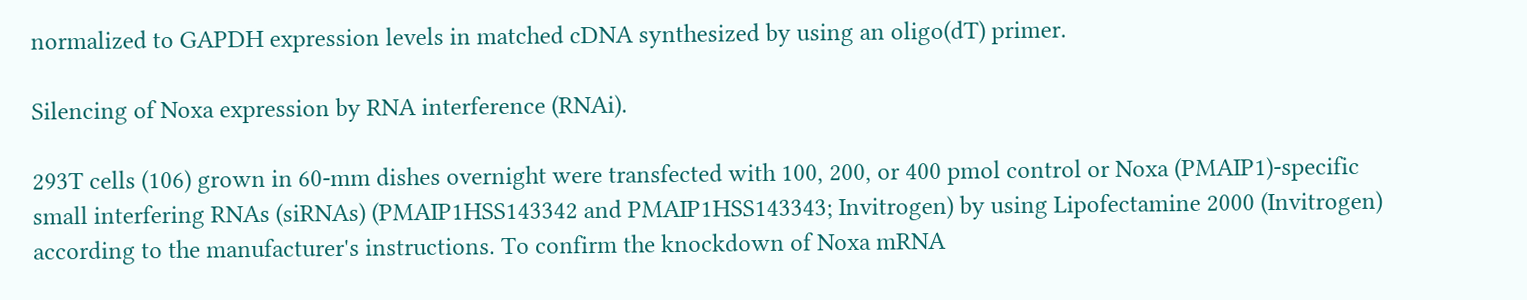normalized to GAPDH expression levels in matched cDNA synthesized by using an oligo(dT) primer.

Silencing of Noxa expression by RNA interference (RNAi).

293T cells (106) grown in 60-mm dishes overnight were transfected with 100, 200, or 400 pmol control or Noxa (PMAIP1)-specific small interfering RNAs (siRNAs) (PMAIP1HSS143342 and PMAIP1HSS143343; Invitrogen) by using Lipofectamine 2000 (Invitrogen) according to the manufacturer's instructions. To confirm the knockdown of Noxa mRNA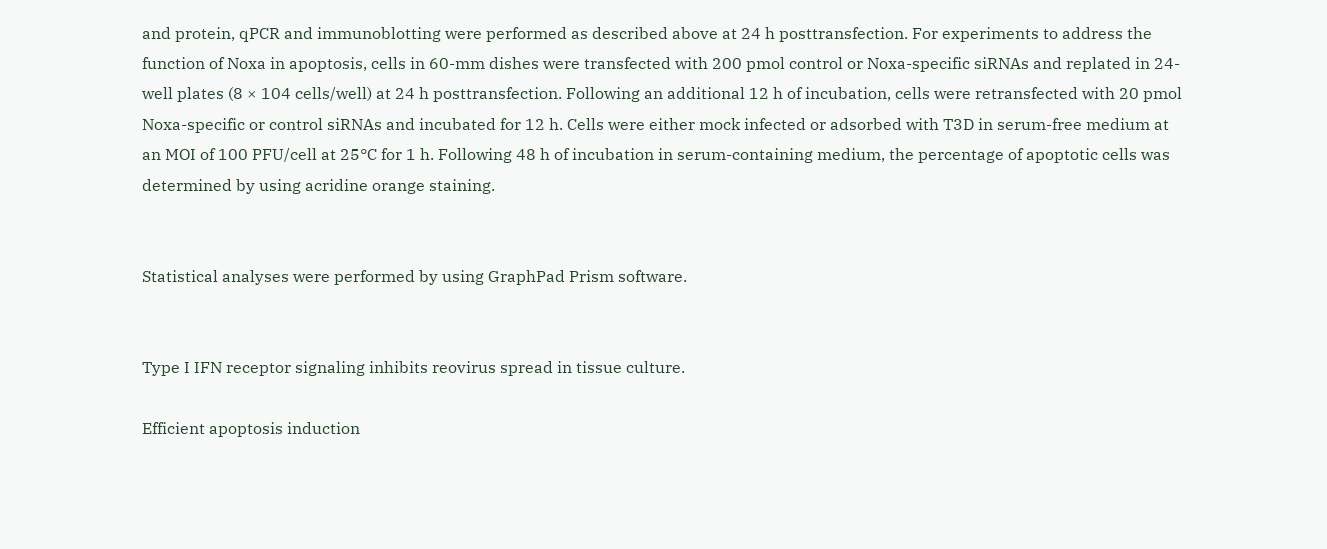and protein, qPCR and immunoblotting were performed as described above at 24 h posttransfection. For experiments to address the function of Noxa in apoptosis, cells in 60-mm dishes were transfected with 200 pmol control or Noxa-specific siRNAs and replated in 24-well plates (8 × 104 cells/well) at 24 h posttransfection. Following an additional 12 h of incubation, cells were retransfected with 20 pmol Noxa-specific or control siRNAs and incubated for 12 h. Cells were either mock infected or adsorbed with T3D in serum-free medium at an MOI of 100 PFU/cell at 25°C for 1 h. Following 48 h of incubation in serum-containing medium, the percentage of apoptotic cells was determined by using acridine orange staining.


Statistical analyses were performed by using GraphPad Prism software.


Type I IFN receptor signaling inhibits reovirus spread in tissue culture.

Efficient apoptosis induction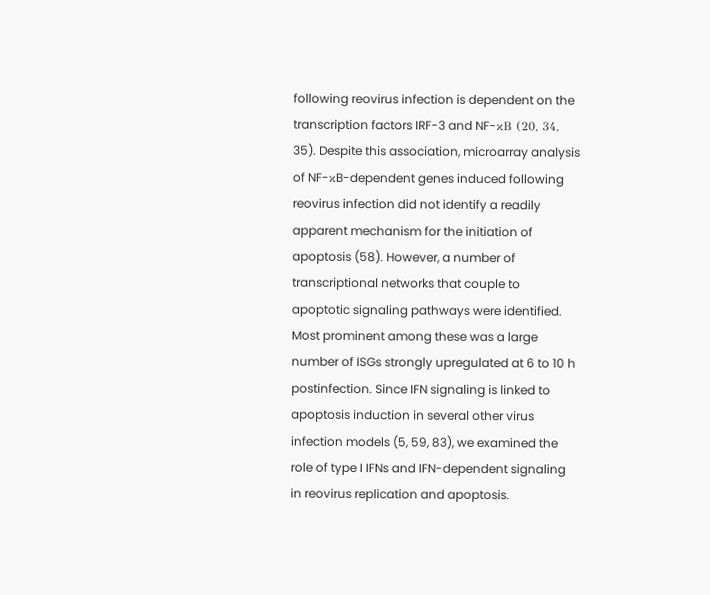following reovirus infection is dependent on the transcription factors IRF-3 and NF-κB (20, 34, 35). Despite this association, microarray analysis of NF-κB-dependent genes induced following reovirus infection did not identify a readily apparent mechanism for the initiation of apoptosis (58). However, a number of transcriptional networks that couple to apoptotic signaling pathways were identified. Most prominent among these was a large number of ISGs strongly upregulated at 6 to 10 h postinfection. Since IFN signaling is linked to apoptosis induction in several other virus infection models (5, 59, 83), we examined the role of type I IFNs and IFN-dependent signaling in reovirus replication and apoptosis.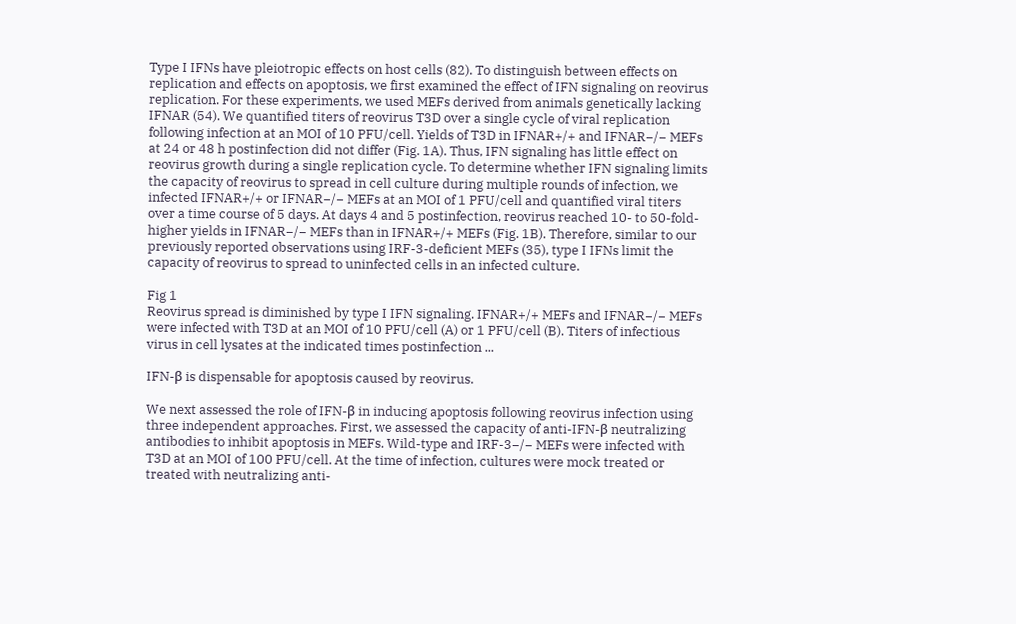Type I IFNs have pleiotropic effects on host cells (82). To distinguish between effects on replication and effects on apoptosis, we first examined the effect of IFN signaling on reovirus replication. For these experiments, we used MEFs derived from animals genetically lacking IFNAR (54). We quantified titers of reovirus T3D over a single cycle of viral replication following infection at an MOI of 10 PFU/cell. Yields of T3D in IFNAR+/+ and IFNAR−/− MEFs at 24 or 48 h postinfection did not differ (Fig. 1A). Thus, IFN signaling has little effect on reovirus growth during a single replication cycle. To determine whether IFN signaling limits the capacity of reovirus to spread in cell culture during multiple rounds of infection, we infected IFNAR+/+ or IFNAR−/− MEFs at an MOI of 1 PFU/cell and quantified viral titers over a time course of 5 days. At days 4 and 5 postinfection, reovirus reached 10- to 50-fold-higher yields in IFNAR−/− MEFs than in IFNAR+/+ MEFs (Fig. 1B). Therefore, similar to our previously reported observations using IRF-3-deficient MEFs (35), type I IFNs limit the capacity of reovirus to spread to uninfected cells in an infected culture.

Fig 1
Reovirus spread is diminished by type I IFN signaling. IFNAR+/+ MEFs and IFNAR−/− MEFs were infected with T3D at an MOI of 10 PFU/cell (A) or 1 PFU/cell (B). Titers of infectious virus in cell lysates at the indicated times postinfection ...

IFN-β is dispensable for apoptosis caused by reovirus.

We next assessed the role of IFN-β in inducing apoptosis following reovirus infection using three independent approaches. First, we assessed the capacity of anti-IFN-β neutralizing antibodies to inhibit apoptosis in MEFs. Wild-type and IRF-3−/− MEFs were infected with T3D at an MOI of 100 PFU/cell. At the time of infection, cultures were mock treated or treated with neutralizing anti-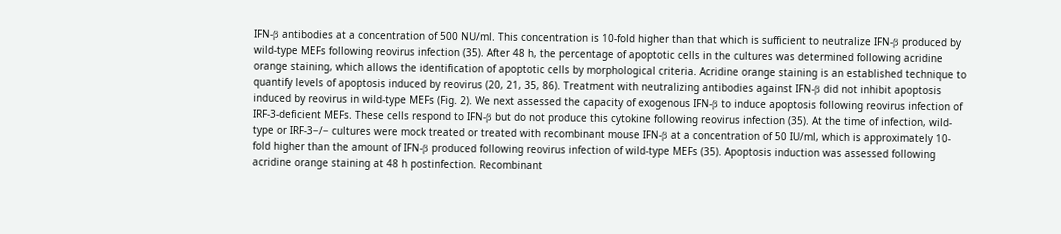IFN-β antibodies at a concentration of 500 NU/ml. This concentration is 10-fold higher than that which is sufficient to neutralize IFN-β produced by wild-type MEFs following reovirus infection (35). After 48 h, the percentage of apoptotic cells in the cultures was determined following acridine orange staining, which allows the identification of apoptotic cells by morphological criteria. Acridine orange staining is an established technique to quantify levels of apoptosis induced by reovirus (20, 21, 35, 86). Treatment with neutralizing antibodies against IFN-β did not inhibit apoptosis induced by reovirus in wild-type MEFs (Fig. 2). We next assessed the capacity of exogenous IFN-β to induce apoptosis following reovirus infection of IRF-3-deficient MEFs. These cells respond to IFN-β but do not produce this cytokine following reovirus infection (35). At the time of infection, wild-type or IRF-3−/− cultures were mock treated or treated with recombinant mouse IFN-β at a concentration of 50 IU/ml, which is approximately 10-fold higher than the amount of IFN-β produced following reovirus infection of wild-type MEFs (35). Apoptosis induction was assessed following acridine orange staining at 48 h postinfection. Recombinant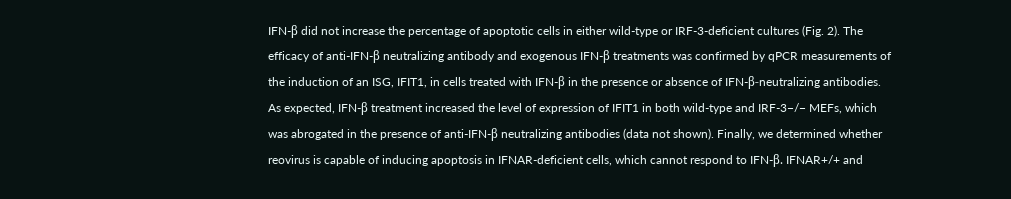IFN-β did not increase the percentage of apoptotic cells in either wild-type or IRF-3-deficient cultures (Fig. 2). The efficacy of anti-IFN-β neutralizing antibody and exogenous IFN-β treatments was confirmed by qPCR measurements of the induction of an ISG, IFIT1, in cells treated with IFN-β in the presence or absence of IFN-β-neutralizing antibodies. As expected, IFN-β treatment increased the level of expression of IFIT1 in both wild-type and IRF-3−/− MEFs, which was abrogated in the presence of anti-IFN-β neutralizing antibodies (data not shown). Finally, we determined whether reovirus is capable of inducing apoptosis in IFNAR-deficient cells, which cannot respond to IFN-β. IFNAR+/+ and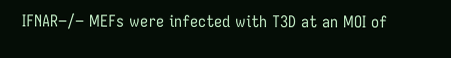IFNAR−/− MEFs were infected with T3D at an MOI of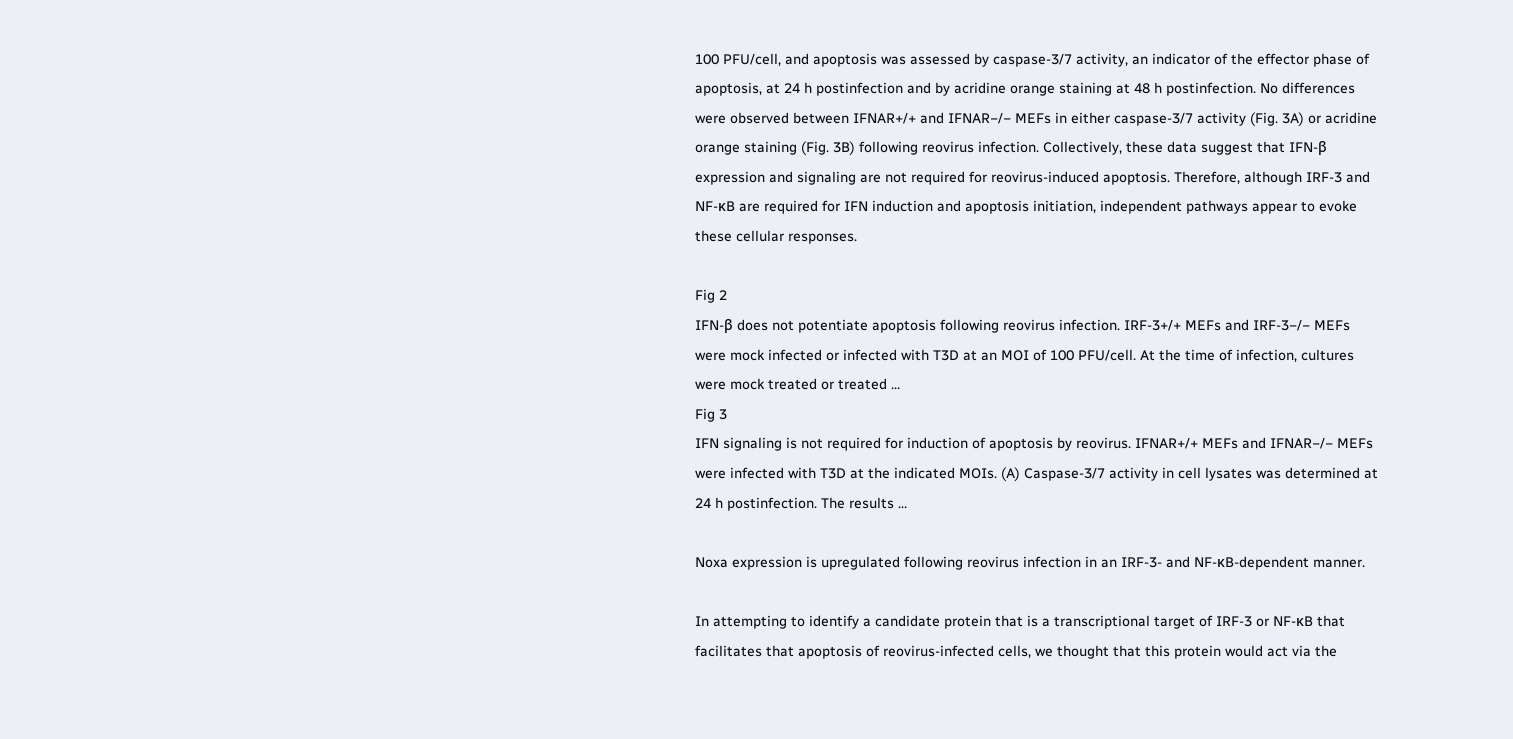100 PFU/cell, and apoptosis was assessed by caspase-3/7 activity, an indicator of the effector phase of apoptosis, at 24 h postinfection and by acridine orange staining at 48 h postinfection. No differences were observed between IFNAR+/+ and IFNAR−/− MEFs in either caspase-3/7 activity (Fig. 3A) or acridine orange staining (Fig. 3B) following reovirus infection. Collectively, these data suggest that IFN-β expression and signaling are not required for reovirus-induced apoptosis. Therefore, although IRF-3 and NF-κB are required for IFN induction and apoptosis initiation, independent pathways appear to evoke these cellular responses.

Fig 2
IFN-β does not potentiate apoptosis following reovirus infection. IRF-3+/+ MEFs and IRF-3−/− MEFs were mock infected or infected with T3D at an MOI of 100 PFU/cell. At the time of infection, cultures were mock treated or treated ...
Fig 3
IFN signaling is not required for induction of apoptosis by reovirus. IFNAR+/+ MEFs and IFNAR−/− MEFs were infected with T3D at the indicated MOIs. (A) Caspase-3/7 activity in cell lysates was determined at 24 h postinfection. The results ...

Noxa expression is upregulated following reovirus infection in an IRF-3- and NF-κB-dependent manner.

In attempting to identify a candidate protein that is a transcriptional target of IRF-3 or NF-κB that facilitates that apoptosis of reovirus-infected cells, we thought that this protein would act via the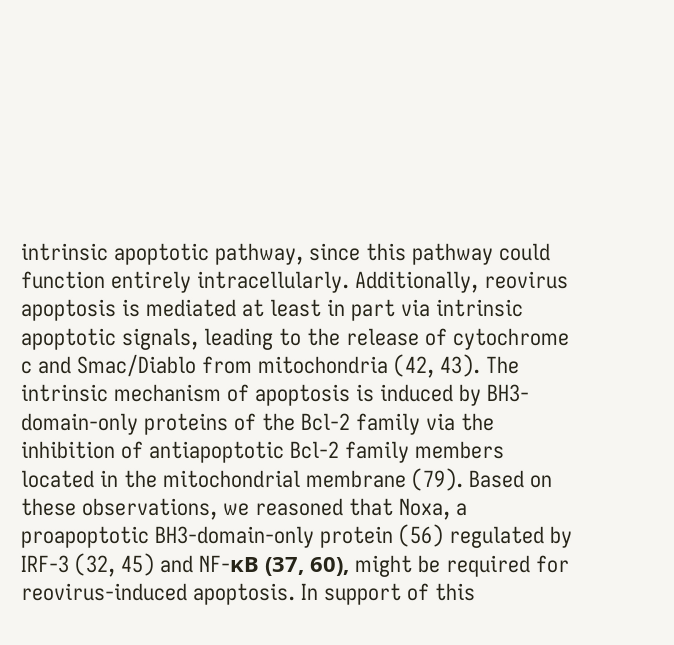intrinsic apoptotic pathway, since this pathway could function entirely intracellularly. Additionally, reovirus apoptosis is mediated at least in part via intrinsic apoptotic signals, leading to the release of cytochrome c and Smac/Diablo from mitochondria (42, 43). The intrinsic mechanism of apoptosis is induced by BH3-domain-only proteins of the Bcl-2 family via the inhibition of antiapoptotic Bcl-2 family members located in the mitochondrial membrane (79). Based on these observations, we reasoned that Noxa, a proapoptotic BH3-domain-only protein (56) regulated by IRF-3 (32, 45) and NF-κB (37, 60), might be required for reovirus-induced apoptosis. In support of this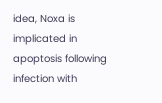idea, Noxa is implicated in apoptosis following infection with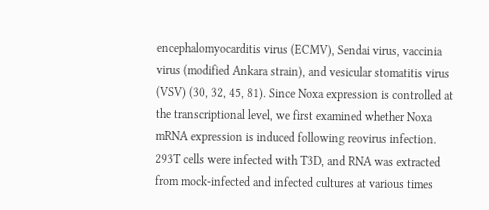encephalomyocarditis virus (ECMV), Sendai virus, vaccinia virus (modified Ankara strain), and vesicular stomatitis virus (VSV) (30, 32, 45, 81). Since Noxa expression is controlled at the transcriptional level, we first examined whether Noxa mRNA expression is induced following reovirus infection. 293T cells were infected with T3D, and RNA was extracted from mock-infected and infected cultures at various times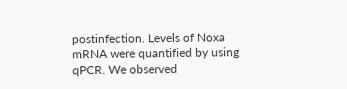postinfection. Levels of Noxa mRNA were quantified by using qPCR. We observed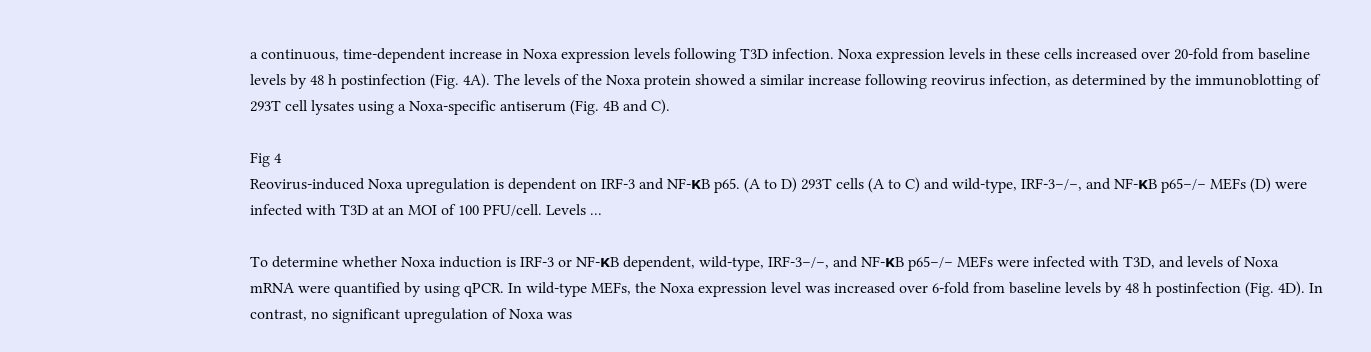a continuous, time-dependent increase in Noxa expression levels following T3D infection. Noxa expression levels in these cells increased over 20-fold from baseline levels by 48 h postinfection (Fig. 4A). The levels of the Noxa protein showed a similar increase following reovirus infection, as determined by the immunoblotting of 293T cell lysates using a Noxa-specific antiserum (Fig. 4B and C).

Fig 4
Reovirus-induced Noxa upregulation is dependent on IRF-3 and NF-κB p65. (A to D) 293T cells (A to C) and wild-type, IRF-3−/−, and NF-κB p65−/− MEFs (D) were infected with T3D at an MOI of 100 PFU/cell. Levels ...

To determine whether Noxa induction is IRF-3 or NF-κB dependent, wild-type, IRF-3−/−, and NF-κB p65−/− MEFs were infected with T3D, and levels of Noxa mRNA were quantified by using qPCR. In wild-type MEFs, the Noxa expression level was increased over 6-fold from baseline levels by 48 h postinfection (Fig. 4D). In contrast, no significant upregulation of Noxa was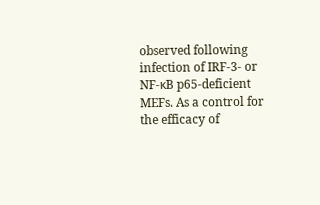observed following infection of IRF-3- or NF-κB p65-deficient MEFs. As a control for the efficacy of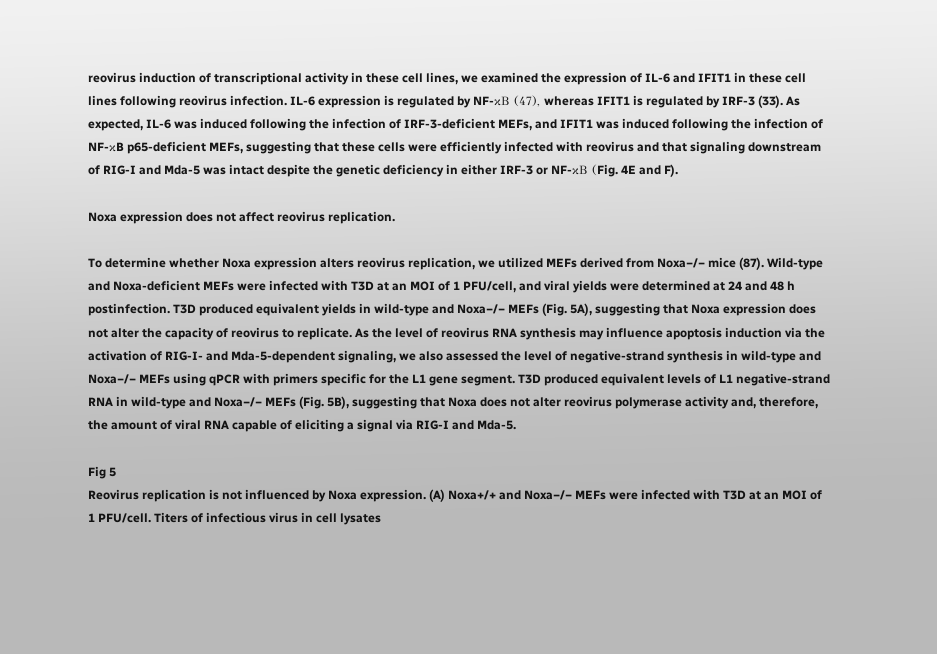reovirus induction of transcriptional activity in these cell lines, we examined the expression of IL-6 and IFIT1 in these cell lines following reovirus infection. IL-6 expression is regulated by NF-κB (47), whereas IFIT1 is regulated by IRF-3 (33). As expected, IL-6 was induced following the infection of IRF-3-deficient MEFs, and IFIT1 was induced following the infection of NF-κB p65-deficient MEFs, suggesting that these cells were efficiently infected with reovirus and that signaling downstream of RIG-I and Mda-5 was intact despite the genetic deficiency in either IRF-3 or NF-κB (Fig. 4E and F).

Noxa expression does not affect reovirus replication.

To determine whether Noxa expression alters reovirus replication, we utilized MEFs derived from Noxa−/− mice (87). Wild-type and Noxa-deficient MEFs were infected with T3D at an MOI of 1 PFU/cell, and viral yields were determined at 24 and 48 h postinfection. T3D produced equivalent yields in wild-type and Noxa−/− MEFs (Fig. 5A), suggesting that Noxa expression does not alter the capacity of reovirus to replicate. As the level of reovirus RNA synthesis may influence apoptosis induction via the activation of RIG-I- and Mda-5-dependent signaling, we also assessed the level of negative-strand synthesis in wild-type and Noxa−/− MEFs using qPCR with primers specific for the L1 gene segment. T3D produced equivalent levels of L1 negative-strand RNA in wild-type and Noxa−/− MEFs (Fig. 5B), suggesting that Noxa does not alter reovirus polymerase activity and, therefore, the amount of viral RNA capable of eliciting a signal via RIG-I and Mda-5.

Fig 5
Reovirus replication is not influenced by Noxa expression. (A) Noxa+/+ and Noxa−/− MEFs were infected with T3D at an MOI of 1 PFU/cell. Titers of infectious virus in cell lysates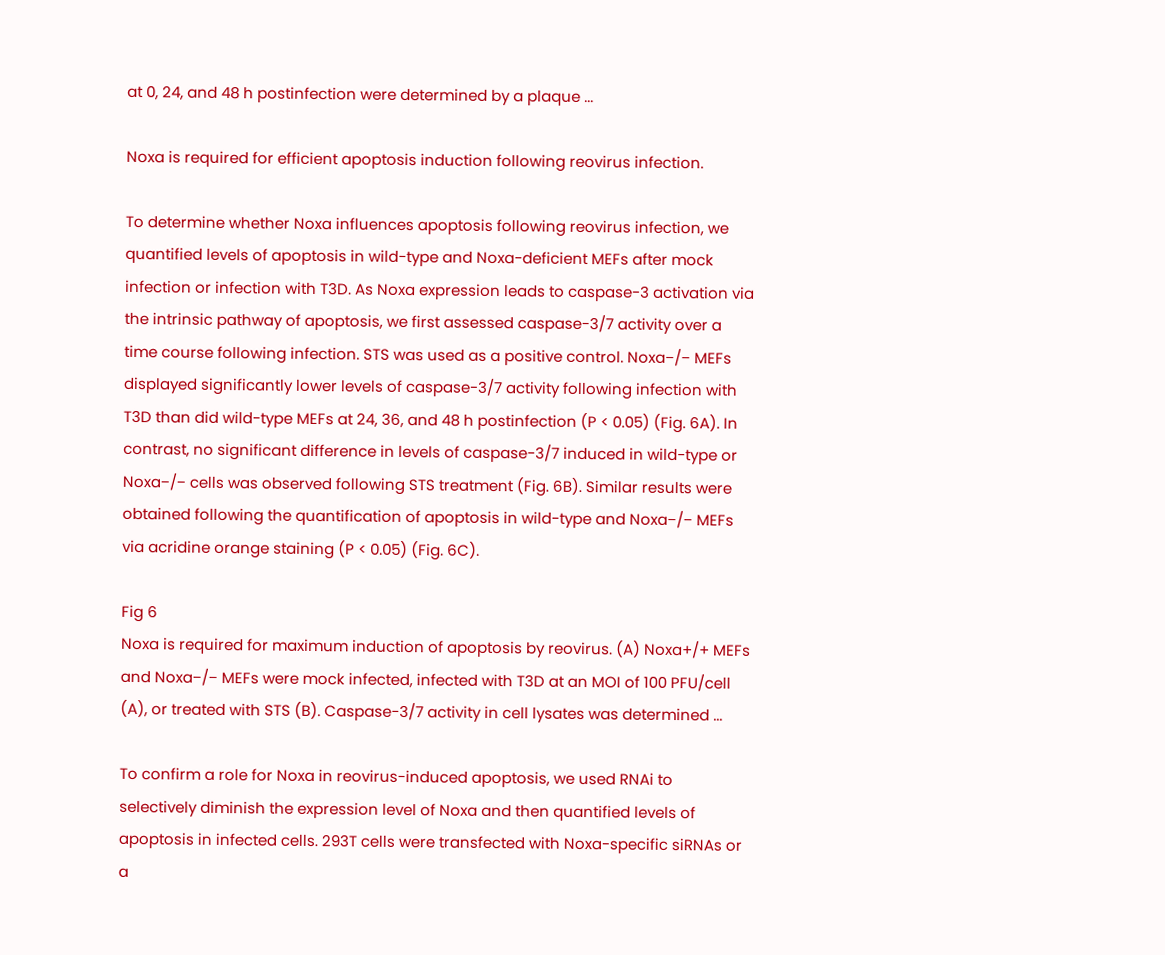at 0, 24, and 48 h postinfection were determined by a plaque ...

Noxa is required for efficient apoptosis induction following reovirus infection.

To determine whether Noxa influences apoptosis following reovirus infection, we quantified levels of apoptosis in wild-type and Noxa-deficient MEFs after mock infection or infection with T3D. As Noxa expression leads to caspase-3 activation via the intrinsic pathway of apoptosis, we first assessed caspase-3/7 activity over a time course following infection. STS was used as a positive control. Noxa−/− MEFs displayed significantly lower levels of caspase-3/7 activity following infection with T3D than did wild-type MEFs at 24, 36, and 48 h postinfection (P < 0.05) (Fig. 6A). In contrast, no significant difference in levels of caspase-3/7 induced in wild-type or Noxa−/− cells was observed following STS treatment (Fig. 6B). Similar results were obtained following the quantification of apoptosis in wild-type and Noxa−/− MEFs via acridine orange staining (P < 0.05) (Fig. 6C).

Fig 6
Noxa is required for maximum induction of apoptosis by reovirus. (A) Noxa+/+ MEFs and Noxa−/− MEFs were mock infected, infected with T3D at an MOI of 100 PFU/cell (A), or treated with STS (B). Caspase-3/7 activity in cell lysates was determined ...

To confirm a role for Noxa in reovirus-induced apoptosis, we used RNAi to selectively diminish the expression level of Noxa and then quantified levels of apoptosis in infected cells. 293T cells were transfected with Noxa-specific siRNAs or a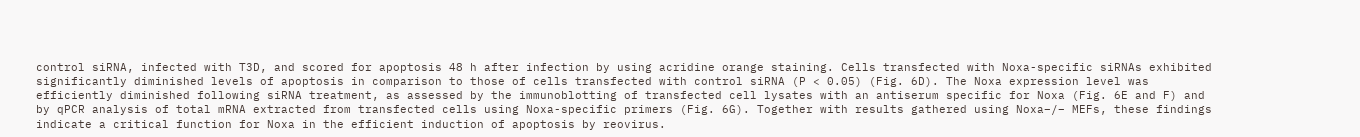control siRNA, infected with T3D, and scored for apoptosis 48 h after infection by using acridine orange staining. Cells transfected with Noxa-specific siRNAs exhibited significantly diminished levels of apoptosis in comparison to those of cells transfected with control siRNA (P < 0.05) (Fig. 6D). The Noxa expression level was efficiently diminished following siRNA treatment, as assessed by the immunoblotting of transfected cell lysates with an antiserum specific for Noxa (Fig. 6E and F) and by qPCR analysis of total mRNA extracted from transfected cells using Noxa-specific primers (Fig. 6G). Together with results gathered using Noxa−/− MEFs, these findings indicate a critical function for Noxa in the efficient induction of apoptosis by reovirus.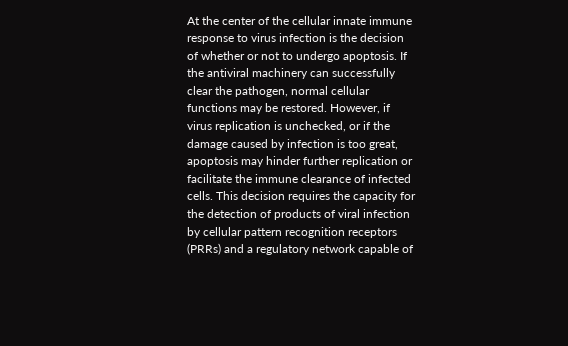At the center of the cellular innate immune response to virus infection is the decision of whether or not to undergo apoptosis. If the antiviral machinery can successfully clear the pathogen, normal cellular functions may be restored. However, if virus replication is unchecked, or if the damage caused by infection is too great, apoptosis may hinder further replication or facilitate the immune clearance of infected cells. This decision requires the capacity for the detection of products of viral infection by cellular pattern recognition receptors (PRRs) and a regulatory network capable of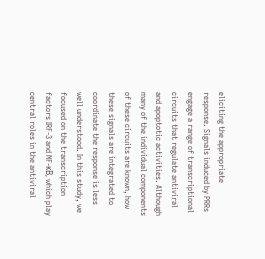eliciting the appropriate response. Signals induced by PRRs engage a range of transcriptional circuits that regulate antiviral and apoptotic activities. Although many of the individual components of these circuits are known, how these signals are integrated to coordinate the response is less well understood. In this study, we focused on the transcription factors IRF-3 and NF-κB, which play central roles in the antiviral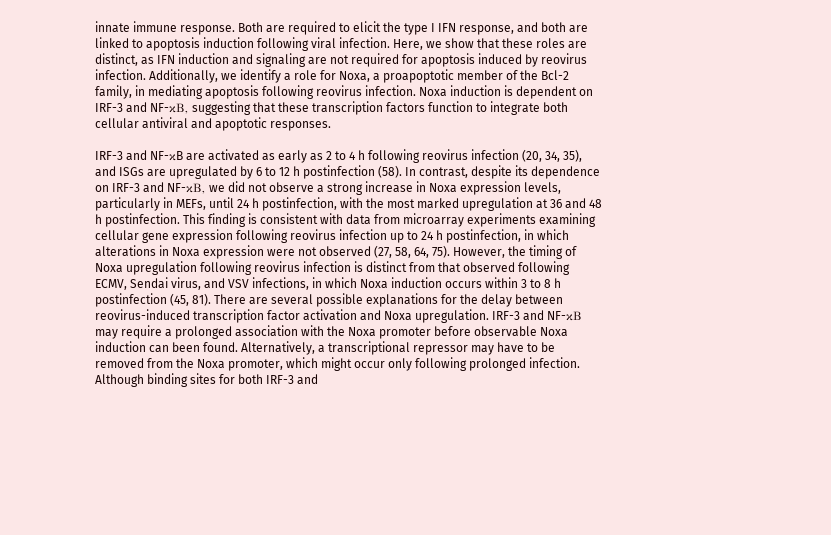innate immune response. Both are required to elicit the type I IFN response, and both are linked to apoptosis induction following viral infection. Here, we show that these roles are distinct, as IFN induction and signaling are not required for apoptosis induced by reovirus infection. Additionally, we identify a role for Noxa, a proapoptotic member of the Bcl-2 family, in mediating apoptosis following reovirus infection. Noxa induction is dependent on IRF-3 and NF-κB, suggesting that these transcription factors function to integrate both cellular antiviral and apoptotic responses.

IRF-3 and NF-κB are activated as early as 2 to 4 h following reovirus infection (20, 34, 35), and ISGs are upregulated by 6 to 12 h postinfection (58). In contrast, despite its dependence on IRF-3 and NF-κB, we did not observe a strong increase in Noxa expression levels, particularly in MEFs, until 24 h postinfection, with the most marked upregulation at 36 and 48 h postinfection. This finding is consistent with data from microarray experiments examining cellular gene expression following reovirus infection up to 24 h postinfection, in which alterations in Noxa expression were not observed (27, 58, 64, 75). However, the timing of Noxa upregulation following reovirus infection is distinct from that observed following ECMV, Sendai virus, and VSV infections, in which Noxa induction occurs within 3 to 8 h postinfection (45, 81). There are several possible explanations for the delay between reovirus-induced transcription factor activation and Noxa upregulation. IRF-3 and NF-κB may require a prolonged association with the Noxa promoter before observable Noxa induction can been found. Alternatively, a transcriptional repressor may have to be removed from the Noxa promoter, which might occur only following prolonged infection. Although binding sites for both IRF-3 and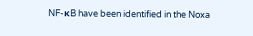NF-κB have been identified in the Noxa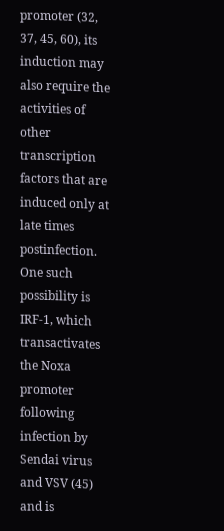promoter (32, 37, 45, 60), its induction may also require the activities of other transcription factors that are induced only at late times postinfection. One such possibility is IRF-1, which transactivates the Noxa promoter following infection by Sendai virus and VSV (45) and is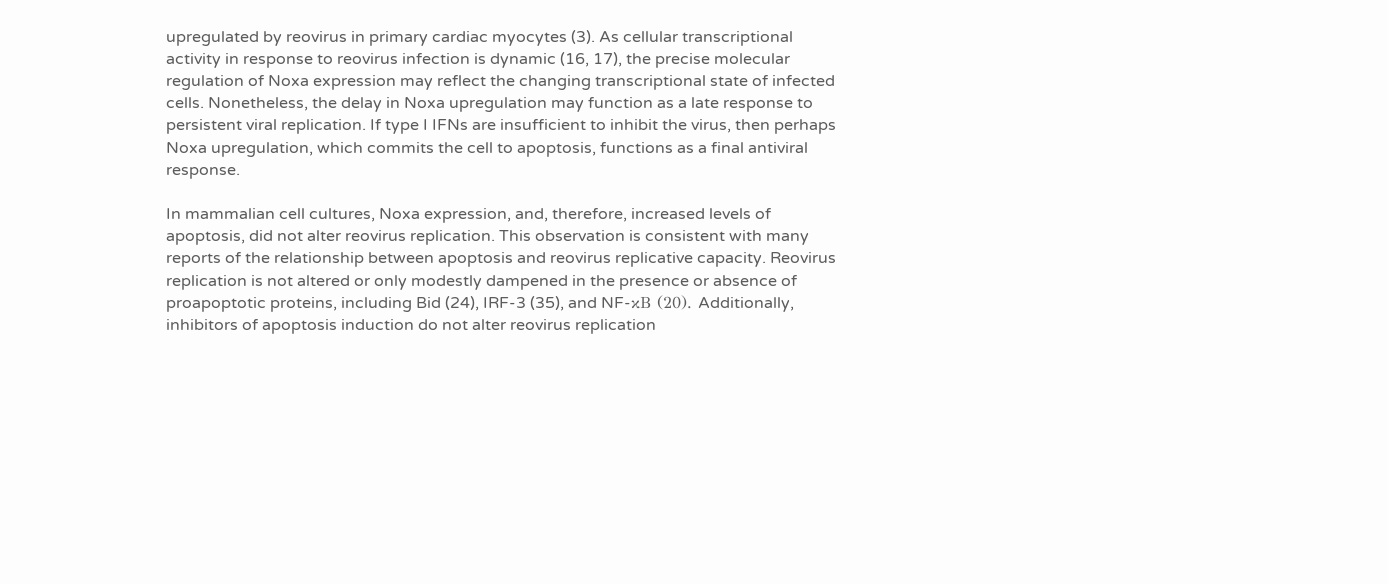upregulated by reovirus in primary cardiac myocytes (3). As cellular transcriptional activity in response to reovirus infection is dynamic (16, 17), the precise molecular regulation of Noxa expression may reflect the changing transcriptional state of infected cells. Nonetheless, the delay in Noxa upregulation may function as a late response to persistent viral replication. If type I IFNs are insufficient to inhibit the virus, then perhaps Noxa upregulation, which commits the cell to apoptosis, functions as a final antiviral response.

In mammalian cell cultures, Noxa expression, and, therefore, increased levels of apoptosis, did not alter reovirus replication. This observation is consistent with many reports of the relationship between apoptosis and reovirus replicative capacity. Reovirus replication is not altered or only modestly dampened in the presence or absence of proapoptotic proteins, including Bid (24), IRF-3 (35), and NF-κB (20). Additionally, inhibitors of apoptosis induction do not alter reovirus replication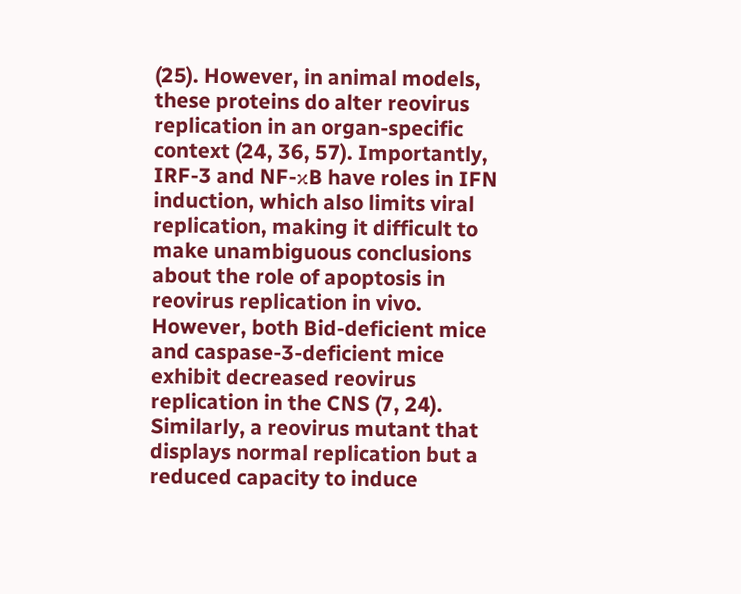(25). However, in animal models, these proteins do alter reovirus replication in an organ-specific context (24, 36, 57). Importantly, IRF-3 and NF-κB have roles in IFN induction, which also limits viral replication, making it difficult to make unambiguous conclusions about the role of apoptosis in reovirus replication in vivo. However, both Bid-deficient mice and caspase-3-deficient mice exhibit decreased reovirus replication in the CNS (7, 24). Similarly, a reovirus mutant that displays normal replication but a reduced capacity to induce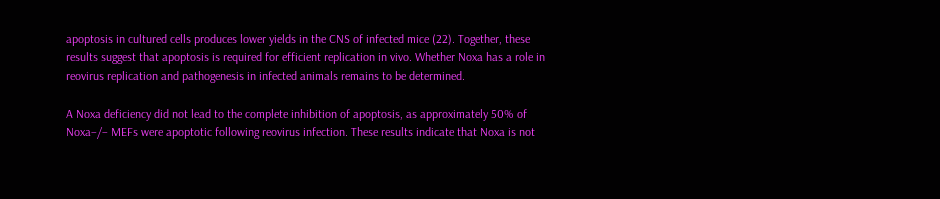apoptosis in cultured cells produces lower yields in the CNS of infected mice (22). Together, these results suggest that apoptosis is required for efficient replication in vivo. Whether Noxa has a role in reovirus replication and pathogenesis in infected animals remains to be determined.

A Noxa deficiency did not lead to the complete inhibition of apoptosis, as approximately 50% of Noxa−/− MEFs were apoptotic following reovirus infection. These results indicate that Noxa is not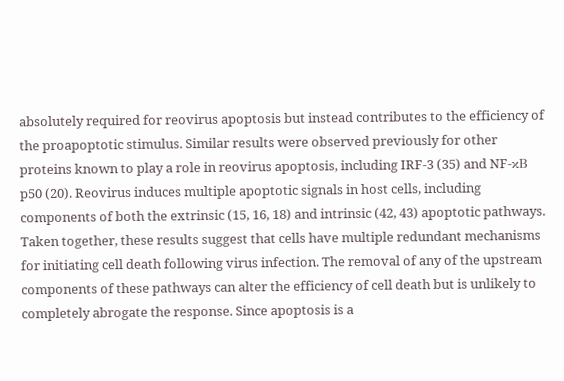absolutely required for reovirus apoptosis but instead contributes to the efficiency of the proapoptotic stimulus. Similar results were observed previously for other proteins known to play a role in reovirus apoptosis, including IRF-3 (35) and NF-κB p50 (20). Reovirus induces multiple apoptotic signals in host cells, including components of both the extrinsic (15, 16, 18) and intrinsic (42, 43) apoptotic pathways. Taken together, these results suggest that cells have multiple redundant mechanisms for initiating cell death following virus infection. The removal of any of the upstream components of these pathways can alter the efficiency of cell death but is unlikely to completely abrogate the response. Since apoptosis is a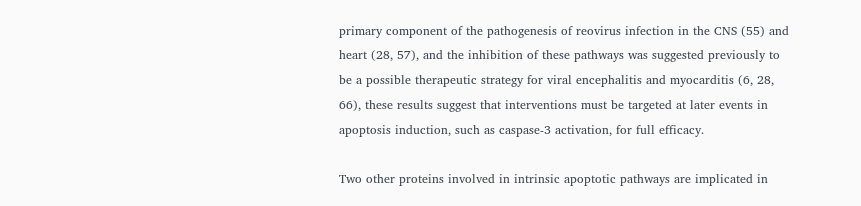primary component of the pathogenesis of reovirus infection in the CNS (55) and heart (28, 57), and the inhibition of these pathways was suggested previously to be a possible therapeutic strategy for viral encephalitis and myocarditis (6, 28, 66), these results suggest that interventions must be targeted at later events in apoptosis induction, such as caspase-3 activation, for full efficacy.

Two other proteins involved in intrinsic apoptotic pathways are implicated in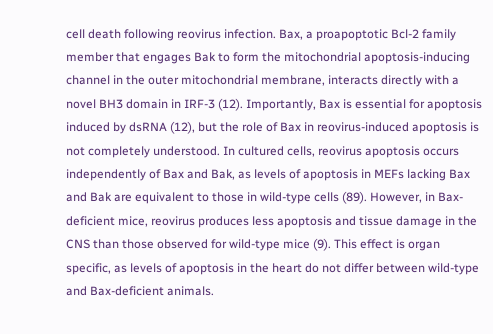cell death following reovirus infection. Bax, a proapoptotic Bcl-2 family member that engages Bak to form the mitochondrial apoptosis-inducing channel in the outer mitochondrial membrane, interacts directly with a novel BH3 domain in IRF-3 (12). Importantly, Bax is essential for apoptosis induced by dsRNA (12), but the role of Bax in reovirus-induced apoptosis is not completely understood. In cultured cells, reovirus apoptosis occurs independently of Bax and Bak, as levels of apoptosis in MEFs lacking Bax and Bak are equivalent to those in wild-type cells (89). However, in Bax-deficient mice, reovirus produces less apoptosis and tissue damage in the CNS than those observed for wild-type mice (9). This effect is organ specific, as levels of apoptosis in the heart do not differ between wild-type and Bax-deficient animals.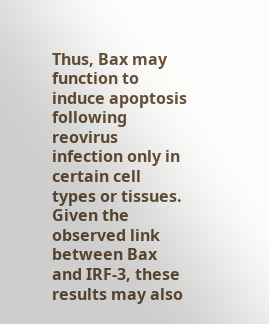Thus, Bax may function to induce apoptosis following reovirus infection only in certain cell types or tissues. Given the observed link between Bax and IRF-3, these results may also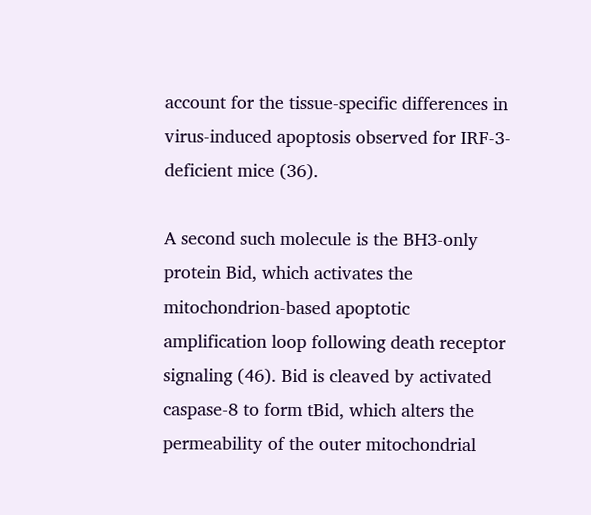account for the tissue-specific differences in virus-induced apoptosis observed for IRF-3-deficient mice (36).

A second such molecule is the BH3-only protein Bid, which activates the mitochondrion-based apoptotic amplification loop following death receptor signaling (46). Bid is cleaved by activated caspase-8 to form tBid, which alters the permeability of the outer mitochondrial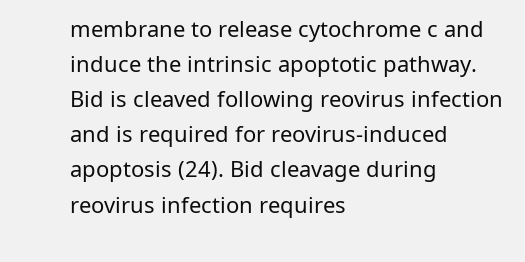membrane to release cytochrome c and induce the intrinsic apoptotic pathway. Bid is cleaved following reovirus infection and is required for reovirus-induced apoptosis (24). Bid cleavage during reovirus infection requires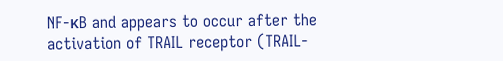NF-κB and appears to occur after the activation of TRAIL receptor (TRAIL-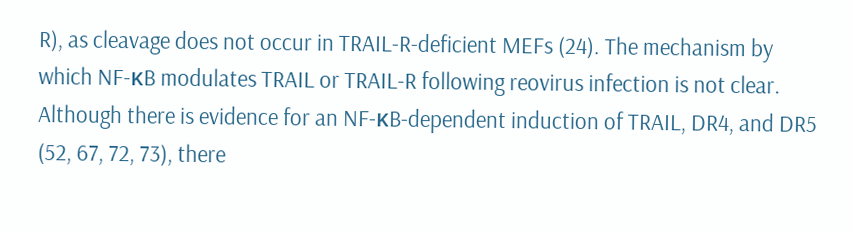R), as cleavage does not occur in TRAIL-R-deficient MEFs (24). The mechanism by which NF-κB modulates TRAIL or TRAIL-R following reovirus infection is not clear. Although there is evidence for an NF-κB-dependent induction of TRAIL, DR4, and DR5 (52, 67, 72, 73), there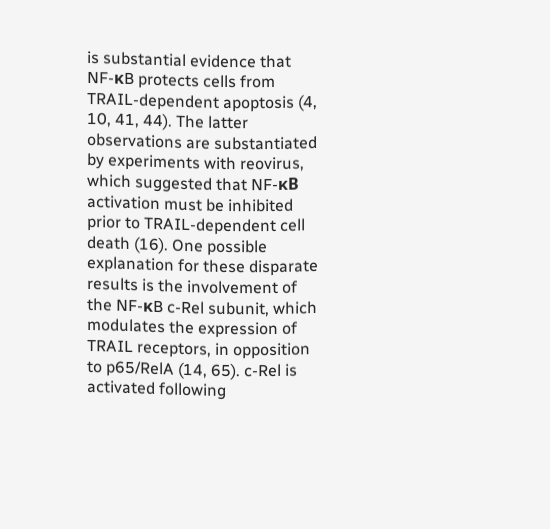is substantial evidence that NF-κB protects cells from TRAIL-dependent apoptosis (4, 10, 41, 44). The latter observations are substantiated by experiments with reovirus, which suggested that NF-κB activation must be inhibited prior to TRAIL-dependent cell death (16). One possible explanation for these disparate results is the involvement of the NF-κB c-Rel subunit, which modulates the expression of TRAIL receptors, in opposition to p65/RelA (14, 65). c-Rel is activated following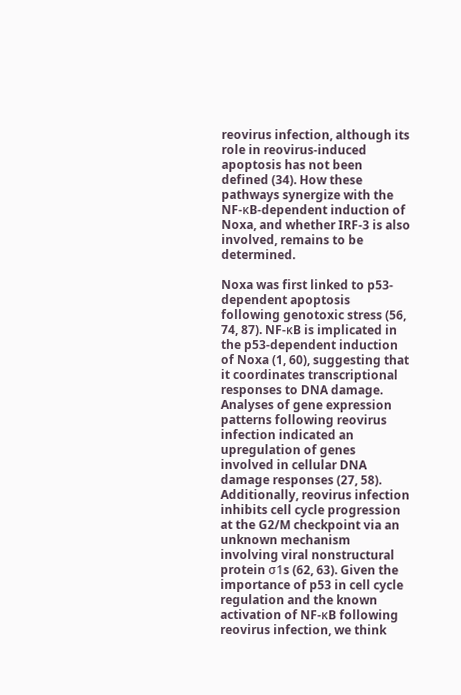reovirus infection, although its role in reovirus-induced apoptosis has not been defined (34). How these pathways synergize with the NF-κB-dependent induction of Noxa, and whether IRF-3 is also involved, remains to be determined.

Noxa was first linked to p53-dependent apoptosis following genotoxic stress (56, 74, 87). NF-κB is implicated in the p53-dependent induction of Noxa (1, 60), suggesting that it coordinates transcriptional responses to DNA damage. Analyses of gene expression patterns following reovirus infection indicated an upregulation of genes involved in cellular DNA damage responses (27, 58). Additionally, reovirus infection inhibits cell cycle progression at the G2/M checkpoint via an unknown mechanism involving viral nonstructural protein σ1s (62, 63). Given the importance of p53 in cell cycle regulation and the known activation of NF-κB following reovirus infection, we think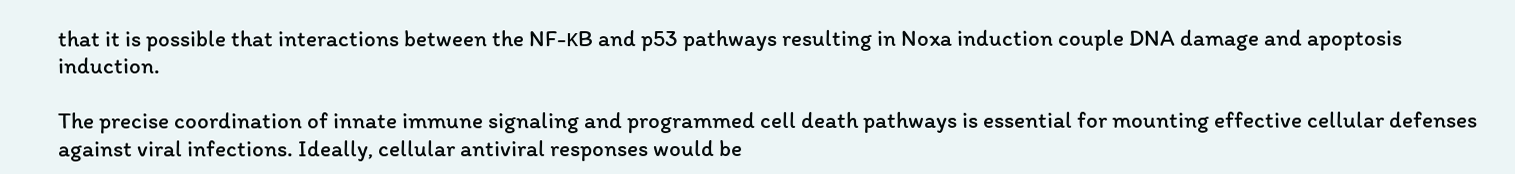that it is possible that interactions between the NF-κB and p53 pathways resulting in Noxa induction couple DNA damage and apoptosis induction.

The precise coordination of innate immune signaling and programmed cell death pathways is essential for mounting effective cellular defenses against viral infections. Ideally, cellular antiviral responses would be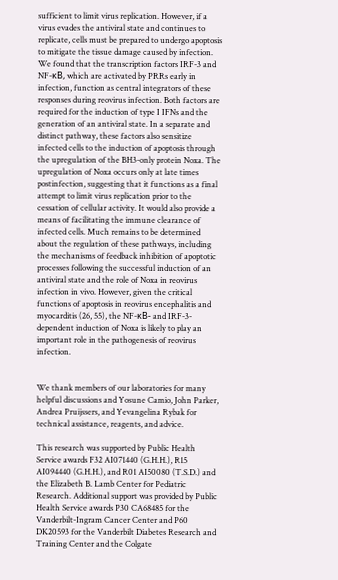sufficient to limit virus replication. However, if a virus evades the antiviral state and continues to replicate, cells must be prepared to undergo apoptosis to mitigate the tissue damage caused by infection. We found that the transcription factors IRF-3 and NF-κB, which are activated by PRRs early in infection, function as central integrators of these responses during reovirus infection. Both factors are required for the induction of type I IFNs and the generation of an antiviral state. In a separate and distinct pathway, these factors also sensitize infected cells to the induction of apoptosis through the upregulation of the BH3-only protein Noxa. The upregulation of Noxa occurs only at late times postinfection, suggesting that it functions as a final attempt to limit virus replication prior to the cessation of cellular activity. It would also provide a means of facilitating the immune clearance of infected cells. Much remains to be determined about the regulation of these pathways, including the mechanisms of feedback inhibition of apoptotic processes following the successful induction of an antiviral state and the role of Noxa in reovirus infection in vivo. However, given the critical functions of apoptosis in reovirus encephalitis and myocarditis (26, 55), the NF-κB- and IRF-3-dependent induction of Noxa is likely to play an important role in the pathogenesis of reovirus infection.


We thank members of our laboratories for many helpful discussions and Yosune Camio, John Parker, Andrea Pruijssers, and Yevangelina Rybak for technical assistance, reagents, and advice.

This research was supported by Public Health Service awards F32 AI071440 (G.H.H.), R15 AI094440 (G.H.H.), and R01 AI50080 (T.S.D.) and the Elizabeth B. Lamb Center for Pediatric Research. Additional support was provided by Public Health Service awards P30 CA68485 for the Vanderbilt-Ingram Cancer Center and P60 DK20593 for the Vanderbilt Diabetes Research and Training Center and the Colgate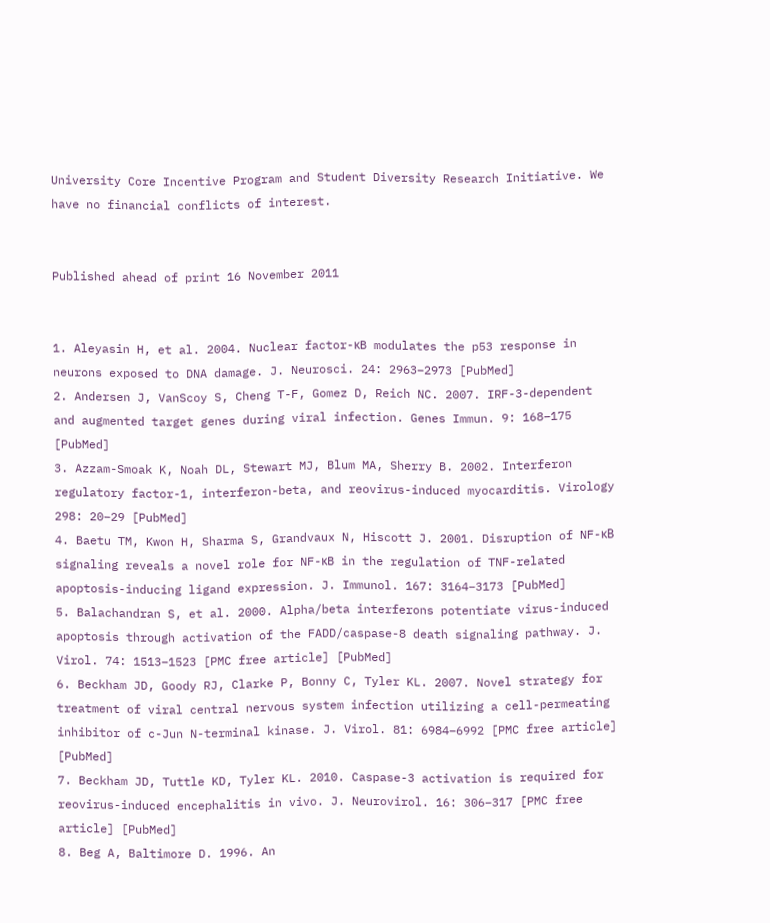University Core Incentive Program and Student Diversity Research Initiative. We have no financial conflicts of interest.


Published ahead of print 16 November 2011


1. Aleyasin H, et al. 2004. Nuclear factor-κB modulates the p53 response in neurons exposed to DNA damage. J. Neurosci. 24: 2963–2973 [PubMed]
2. Andersen J, VanScoy S, Cheng T-F, Gomez D, Reich NC. 2007. IRF-3-dependent and augmented target genes during viral infection. Genes Immun. 9: 168–175 [PubMed]
3. Azzam-Smoak K, Noah DL, Stewart MJ, Blum MA, Sherry B. 2002. Interferon regulatory factor-1, interferon-beta, and reovirus-induced myocarditis. Virology 298: 20–29 [PubMed]
4. Baetu TM, Kwon H, Sharma S, Grandvaux N, Hiscott J. 2001. Disruption of NF-κB signaling reveals a novel role for NF-κB in the regulation of TNF-related apoptosis-inducing ligand expression. J. Immunol. 167: 3164–3173 [PubMed]
5. Balachandran S, et al. 2000. Alpha/beta interferons potentiate virus-induced apoptosis through activation of the FADD/caspase-8 death signaling pathway. J. Virol. 74: 1513–1523 [PMC free article] [PubMed]
6. Beckham JD, Goody RJ, Clarke P, Bonny C, Tyler KL. 2007. Novel strategy for treatment of viral central nervous system infection utilizing a cell-permeating inhibitor of c-Jun N-terminal kinase. J. Virol. 81: 6984–6992 [PMC free article] [PubMed]
7. Beckham JD, Tuttle KD, Tyler KL. 2010. Caspase-3 activation is required for reovirus-induced encephalitis in vivo. J. Neurovirol. 16: 306–317 [PMC free article] [PubMed]
8. Beg A, Baltimore D. 1996. An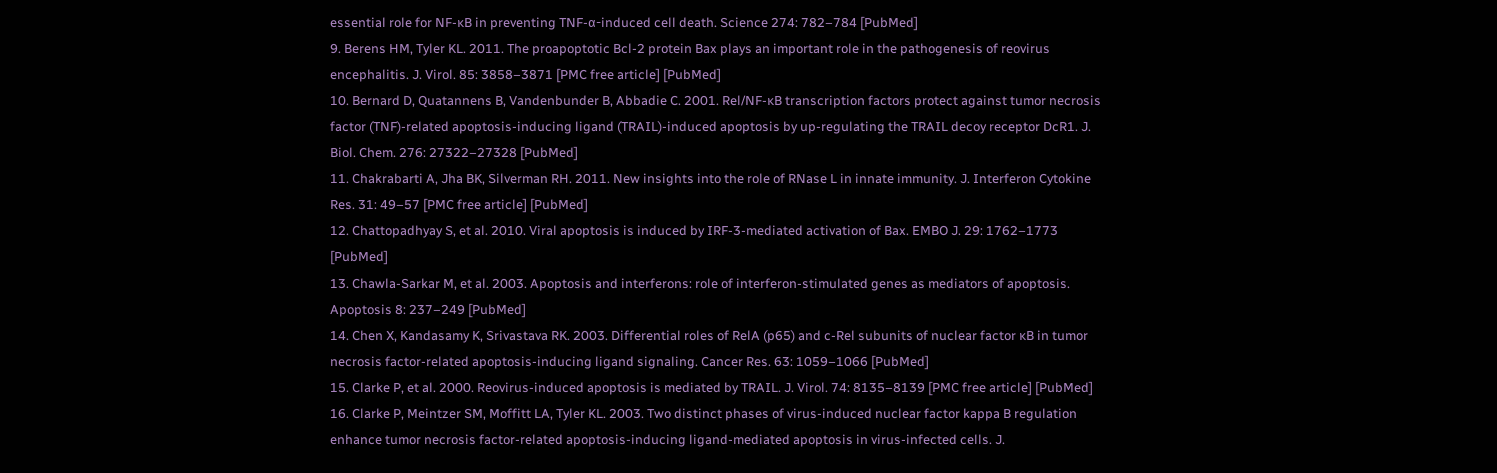essential role for NF-κB in preventing TNF-α-induced cell death. Science 274: 782–784 [PubMed]
9. Berens HM, Tyler KL. 2011. The proapoptotic Bcl-2 protein Bax plays an important role in the pathogenesis of reovirus encephalitis. J. Virol. 85: 3858–3871 [PMC free article] [PubMed]
10. Bernard D, Quatannens B, Vandenbunder B, Abbadie C. 2001. Rel/NF-κB transcription factors protect against tumor necrosis factor (TNF)-related apoptosis-inducing ligand (TRAIL)-induced apoptosis by up-regulating the TRAIL decoy receptor DcR1. J. Biol. Chem. 276: 27322–27328 [PubMed]
11. Chakrabarti A, Jha BK, Silverman RH. 2011. New insights into the role of RNase L in innate immunity. J. Interferon Cytokine Res. 31: 49–57 [PMC free article] [PubMed]
12. Chattopadhyay S, et al. 2010. Viral apoptosis is induced by IRF-3-mediated activation of Bax. EMBO J. 29: 1762–1773 [PubMed]
13. Chawla-Sarkar M, et al. 2003. Apoptosis and interferons: role of interferon-stimulated genes as mediators of apoptosis. Apoptosis 8: 237–249 [PubMed]
14. Chen X, Kandasamy K, Srivastava RK. 2003. Differential roles of RelA (p65) and c-Rel subunits of nuclear factor κB in tumor necrosis factor-related apoptosis-inducing ligand signaling. Cancer Res. 63: 1059–1066 [PubMed]
15. Clarke P, et al. 2000. Reovirus-induced apoptosis is mediated by TRAIL. J. Virol. 74: 8135–8139 [PMC free article] [PubMed]
16. Clarke P, Meintzer SM, Moffitt LA, Tyler KL. 2003. Two distinct phases of virus-induced nuclear factor kappa B regulation enhance tumor necrosis factor-related apoptosis-inducing ligand-mediated apoptosis in virus-infected cells. J.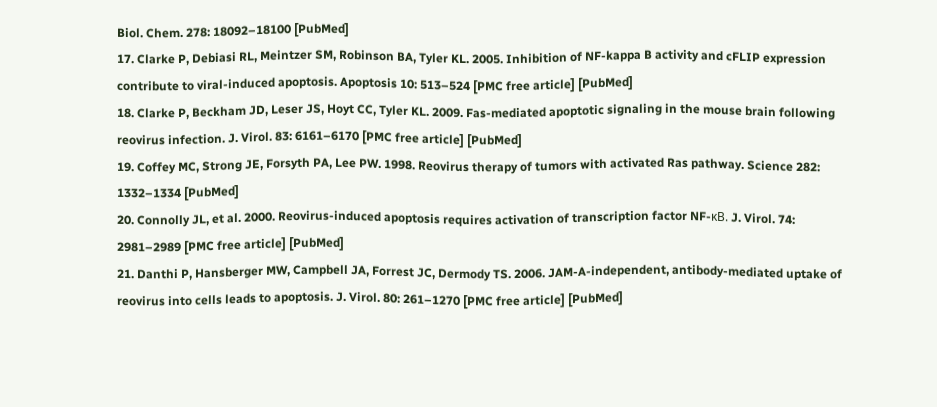Biol. Chem. 278: 18092–18100 [PubMed]
17. Clarke P, Debiasi RL, Meintzer SM, Robinson BA, Tyler KL. 2005. Inhibition of NF-kappa B activity and cFLIP expression contribute to viral-induced apoptosis. Apoptosis 10: 513–524 [PMC free article] [PubMed]
18. Clarke P, Beckham JD, Leser JS, Hoyt CC, Tyler KL. 2009. Fas-mediated apoptotic signaling in the mouse brain following reovirus infection. J. Virol. 83: 6161–6170 [PMC free article] [PubMed]
19. Coffey MC, Strong JE, Forsyth PA, Lee PW. 1998. Reovirus therapy of tumors with activated Ras pathway. Science 282: 1332–1334 [PubMed]
20. Connolly JL, et al. 2000. Reovirus-induced apoptosis requires activation of transcription factor NF-κB. J. Virol. 74: 2981–2989 [PMC free article] [PubMed]
21. Danthi P, Hansberger MW, Campbell JA, Forrest JC, Dermody TS. 2006. JAM-A-independent, antibody-mediated uptake of reovirus into cells leads to apoptosis. J. Virol. 80: 261–1270 [PMC free article] [PubMed]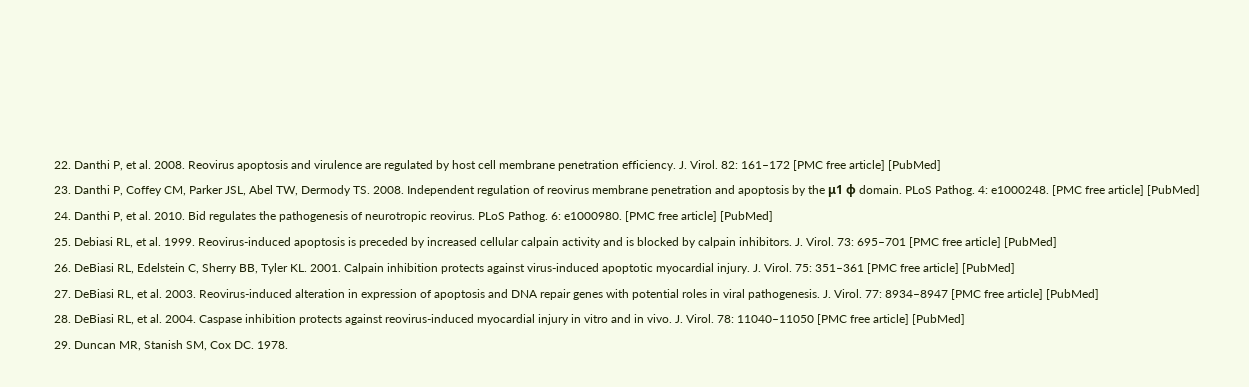22. Danthi P, et al. 2008. Reovirus apoptosis and virulence are regulated by host cell membrane penetration efficiency. J. Virol. 82: 161–172 [PMC free article] [PubMed]
23. Danthi P, Coffey CM, Parker JSL, Abel TW, Dermody TS. 2008. Independent regulation of reovirus membrane penetration and apoptosis by the μ1 ϕ domain. PLoS Pathog. 4: e1000248. [PMC free article] [PubMed]
24. Danthi P, et al. 2010. Bid regulates the pathogenesis of neurotropic reovirus. PLoS Pathog. 6: e1000980. [PMC free article] [PubMed]
25. Debiasi RL, et al. 1999. Reovirus-induced apoptosis is preceded by increased cellular calpain activity and is blocked by calpain inhibitors. J. Virol. 73: 695–701 [PMC free article] [PubMed]
26. DeBiasi RL, Edelstein C, Sherry BB, Tyler KL. 2001. Calpain inhibition protects against virus-induced apoptotic myocardial injury. J. Virol. 75: 351–361 [PMC free article] [PubMed]
27. DeBiasi RL, et al. 2003. Reovirus-induced alteration in expression of apoptosis and DNA repair genes with potential roles in viral pathogenesis. J. Virol. 77: 8934–8947 [PMC free article] [PubMed]
28. DeBiasi RL, et al. 2004. Caspase inhibition protects against reovirus-induced myocardial injury in vitro and in vivo. J. Virol. 78: 11040–11050 [PMC free article] [PubMed]
29. Duncan MR, Stanish SM, Cox DC. 1978.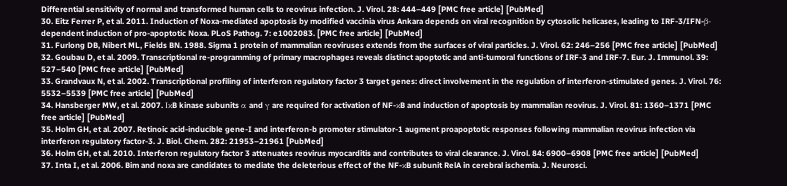Differential sensitivity of normal and transformed human cells to reovirus infection. J. Virol. 28: 444–449 [PMC free article] [PubMed]
30. Eitz Ferrer P, et al. 2011. Induction of Noxa-mediated apoptosis by modified vaccinia virus Ankara depends on viral recognition by cytosolic helicases, leading to IRF-3/IFN-β-dependent induction of pro-apoptotic Noxa. PLoS Pathog. 7: e1002083. [PMC free article] [PubMed]
31. Furlong DB, Nibert ML, Fields BN. 1988. Sigma 1 protein of mammalian reoviruses extends from the surfaces of viral particles. J. Virol. 62: 246–256 [PMC free article] [PubMed]
32. Goubau D, et al. 2009. Transcriptional re-programming of primary macrophages reveals distinct apoptotic and anti-tumoral functions of IRF-3 and IRF-7. Eur. J. Immunol. 39: 527–540 [PMC free article] [PubMed]
33. Grandvaux N, et al. 2002. Transcriptional profiling of interferon regulatory factor 3 target genes: direct involvement in the regulation of interferon-stimulated genes. J. Virol. 76: 5532–5539 [PMC free article] [PubMed]
34. Hansberger MW, et al. 2007. IκB kinase subunits α and γ are required for activation of NF-κB and induction of apoptosis by mammalian reovirus. J. Virol. 81: 1360–1371 [PMC free article] [PubMed]
35. Holm GH, et al. 2007. Retinoic acid-inducible gene-I and interferon-b promoter stimulator-1 augment proapoptotic responses following mammalian reovirus infection via interferon regulatory factor-3. J. Biol. Chem. 282: 21953–21961 [PubMed]
36. Holm GH, et al. 2010. Interferon regulatory factor 3 attenuates reovirus myocarditis and contributes to viral clearance. J. Virol. 84: 6900–6908 [PMC free article] [PubMed]
37. Inta I, et al. 2006. Bim and noxa are candidates to mediate the deleterious effect of the NF-κB subunit RelA in cerebral ischemia. J. Neurosci.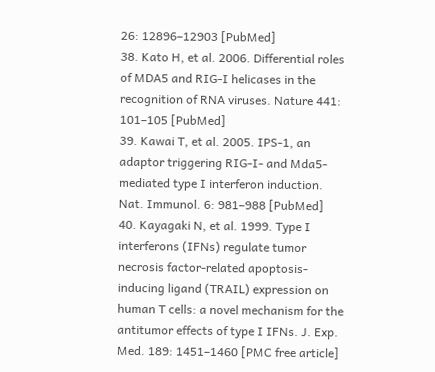26: 12896–12903 [PubMed]
38. Kato H, et al. 2006. Differential roles of MDA5 and RIG-I helicases in the recognition of RNA viruses. Nature 441: 101–105 [PubMed]
39. Kawai T, et al. 2005. IPS-1, an adaptor triggering RIG-I- and Mda5-mediated type I interferon induction. Nat. Immunol. 6: 981–988 [PubMed]
40. Kayagaki N, et al. 1999. Type I interferons (IFNs) regulate tumor necrosis factor-related apoptosis-inducing ligand (TRAIL) expression on human T cells: a novel mechanism for the antitumor effects of type I IFNs. J. Exp. Med. 189: 1451–1460 [PMC free article]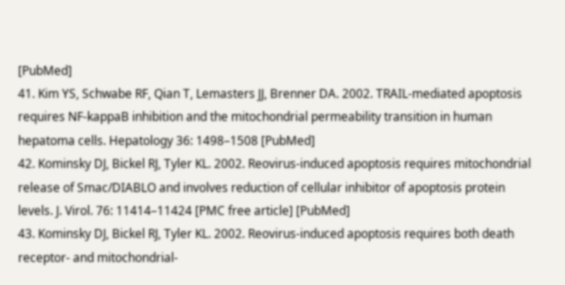[PubMed]
41. Kim YS, Schwabe RF, Qian T, Lemasters JJ, Brenner DA. 2002. TRAIL-mediated apoptosis requires NF-kappaB inhibition and the mitochondrial permeability transition in human hepatoma cells. Hepatology 36: 1498–1508 [PubMed]
42. Kominsky DJ, Bickel RJ, Tyler KL. 2002. Reovirus-induced apoptosis requires mitochondrial release of Smac/DIABLO and involves reduction of cellular inhibitor of apoptosis protein levels. J. Virol. 76: 11414–11424 [PMC free article] [PubMed]
43. Kominsky DJ, Bickel RJ, Tyler KL. 2002. Reovirus-induced apoptosis requires both death receptor- and mitochondrial-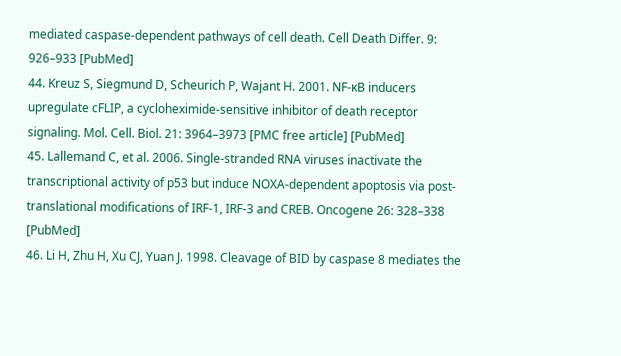mediated caspase-dependent pathways of cell death. Cell Death Differ. 9: 926–933 [PubMed]
44. Kreuz S, Siegmund D, Scheurich P, Wajant H. 2001. NF-κB inducers upregulate cFLIP, a cycloheximide-sensitive inhibitor of death receptor signaling. Mol. Cell. Biol. 21: 3964–3973 [PMC free article] [PubMed]
45. Lallemand C, et al. 2006. Single-stranded RNA viruses inactivate the transcriptional activity of p53 but induce NOXA-dependent apoptosis via post-translational modifications of IRF-1, IRF-3 and CREB. Oncogene 26: 328–338 [PubMed]
46. Li H, Zhu H, Xu CJ, Yuan J. 1998. Cleavage of BID by caspase 8 mediates the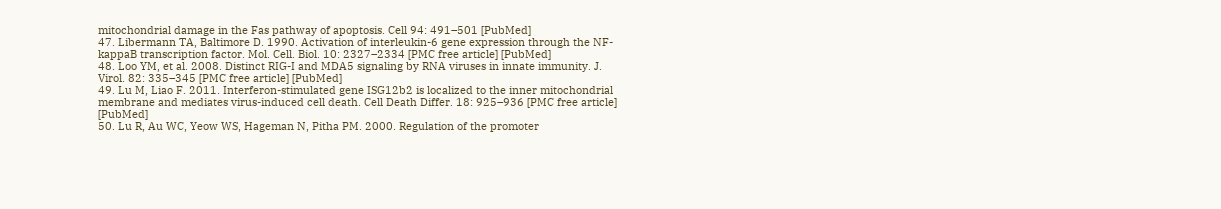mitochondrial damage in the Fas pathway of apoptosis. Cell 94: 491–501 [PubMed]
47. Libermann TA, Baltimore D. 1990. Activation of interleukin-6 gene expression through the NF-kappaB transcription factor. Mol. Cell. Biol. 10: 2327–2334 [PMC free article] [PubMed]
48. Loo YM, et al. 2008. Distinct RIG-I and MDA5 signaling by RNA viruses in innate immunity. J. Virol. 82: 335–345 [PMC free article] [PubMed]
49. Lu M, Liao F. 2011. Interferon-stimulated gene ISG12b2 is localized to the inner mitochondrial membrane and mediates virus-induced cell death. Cell Death Differ. 18: 925–936 [PMC free article] [PubMed]
50. Lu R, Au WC, Yeow WS, Hageman N, Pitha PM. 2000. Regulation of the promoter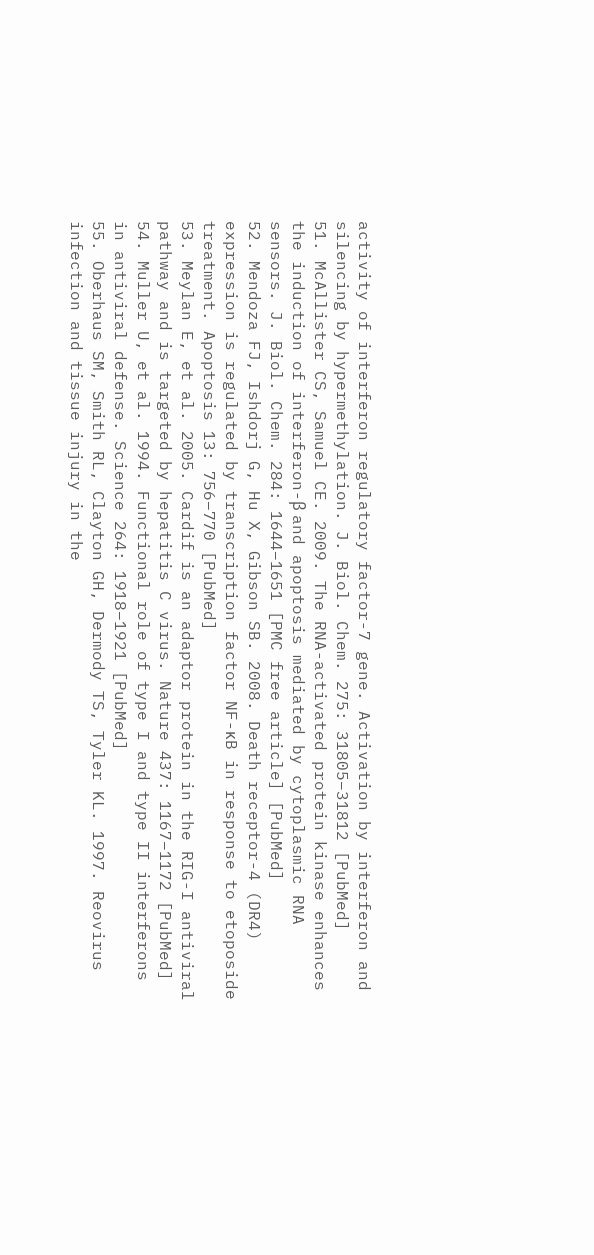activity of interferon regulatory factor-7 gene. Activation by interferon and silencing by hypermethylation. J. Biol. Chem. 275: 31805–31812 [PubMed]
51. McAllister CS, Samuel CE. 2009. The RNA-activated protein kinase enhances the induction of interferon-β and apoptosis mediated by cytoplasmic RNA sensors. J. Biol. Chem. 284: 1644–1651 [PMC free article] [PubMed]
52. Mendoza FJ, Ishdorj G, Hu X, Gibson SB. 2008. Death receptor-4 (DR4) expression is regulated by transcription factor NF-κB in response to etoposide treatment. Apoptosis 13: 756–770 [PubMed]
53. Meylan E, et al. 2005. Cardif is an adaptor protein in the RIG-I antiviral pathway and is targeted by hepatitis C virus. Nature 437: 1167–1172 [PubMed]
54. Muller U, et al. 1994. Functional role of type I and type II interferons in antiviral defense. Science 264: 1918–1921 [PubMed]
55. Oberhaus SM, Smith RL, Clayton GH, Dermody TS, Tyler KL. 1997. Reovirus infection and tissue injury in the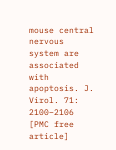mouse central nervous system are associated with apoptosis. J. Virol. 71: 2100–2106 [PMC free article]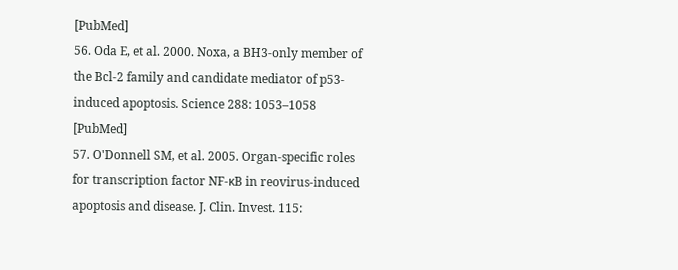[PubMed]
56. Oda E, et al. 2000. Noxa, a BH3-only member of the Bcl-2 family and candidate mediator of p53-induced apoptosis. Science 288: 1053–1058 [PubMed]
57. O'Donnell SM, et al. 2005. Organ-specific roles for transcription factor NF-κB in reovirus-induced apoptosis and disease. J. Clin. Invest. 115: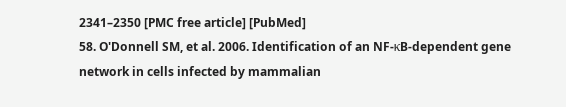2341–2350 [PMC free article] [PubMed]
58. O'Donnell SM, et al. 2006. Identification of an NF-κB-dependent gene network in cells infected by mammalian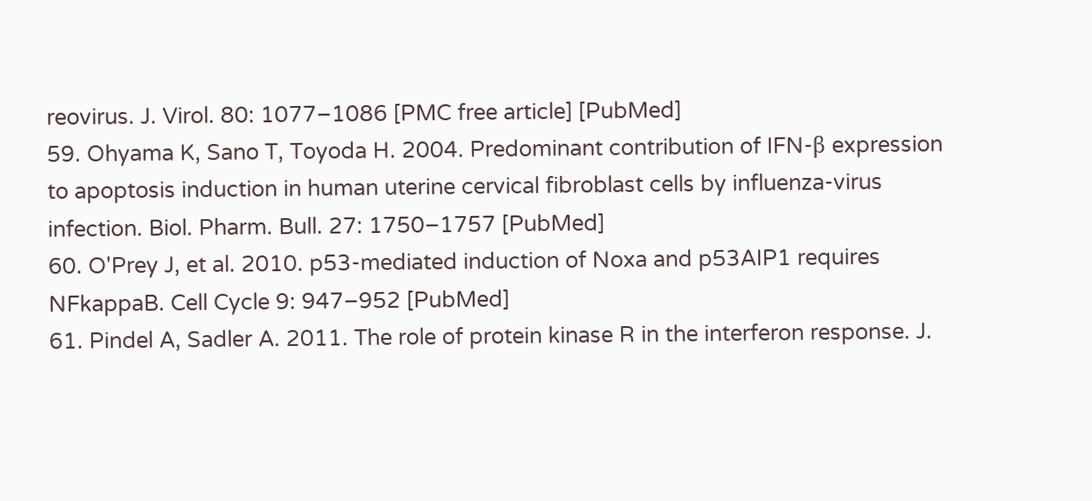reovirus. J. Virol. 80: 1077–1086 [PMC free article] [PubMed]
59. Ohyama K, Sano T, Toyoda H. 2004. Predominant contribution of IFN-β expression to apoptosis induction in human uterine cervical fibroblast cells by influenza-virus infection. Biol. Pharm. Bull. 27: 1750–1757 [PubMed]
60. O'Prey J, et al. 2010. p53-mediated induction of Noxa and p53AIP1 requires NFkappaB. Cell Cycle 9: 947–952 [PubMed]
61. Pindel A, Sadler A. 2011. The role of protein kinase R in the interferon response. J.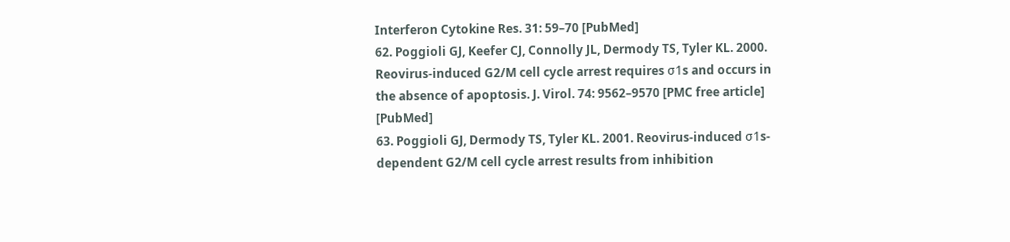Interferon Cytokine Res. 31: 59–70 [PubMed]
62. Poggioli GJ, Keefer CJ, Connolly JL, Dermody TS, Tyler KL. 2000. Reovirus-induced G2/M cell cycle arrest requires σ1s and occurs in the absence of apoptosis. J. Virol. 74: 9562–9570 [PMC free article] [PubMed]
63. Poggioli GJ, Dermody TS, Tyler KL. 2001. Reovirus-induced σ1s-dependent G2/M cell cycle arrest results from inhibition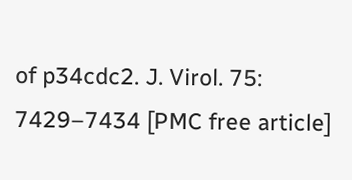of p34cdc2. J. Virol. 75: 7429–7434 [PMC free article]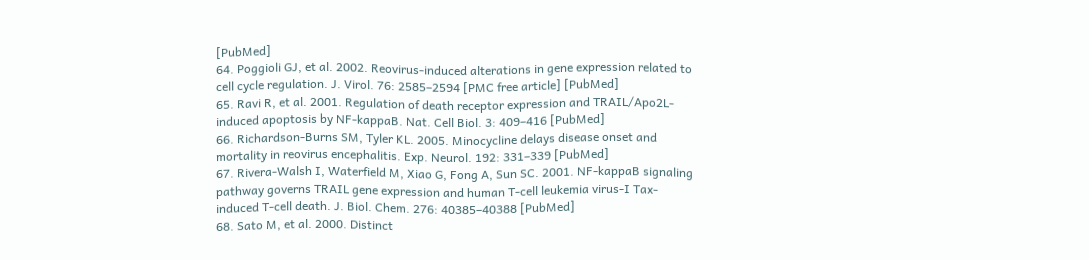[PubMed]
64. Poggioli GJ, et al. 2002. Reovirus-induced alterations in gene expression related to cell cycle regulation. J. Virol. 76: 2585–2594 [PMC free article] [PubMed]
65. Ravi R, et al. 2001. Regulation of death receptor expression and TRAIL/Apo2L-induced apoptosis by NF-kappaB. Nat. Cell Biol. 3: 409–416 [PubMed]
66. Richardson-Burns SM, Tyler KL. 2005. Minocycline delays disease onset and mortality in reovirus encephalitis. Exp. Neurol. 192: 331–339 [PubMed]
67. Rivera-Walsh I, Waterfield M, Xiao G, Fong A, Sun SC. 2001. NF-kappaB signaling pathway governs TRAIL gene expression and human T-cell leukemia virus-I Tax-induced T-cell death. J. Biol. Chem. 276: 40385–40388 [PubMed]
68. Sato M, et al. 2000. Distinct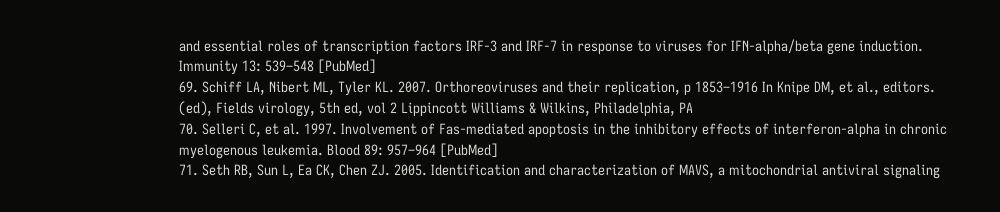and essential roles of transcription factors IRF-3 and IRF-7 in response to viruses for IFN-alpha/beta gene induction. Immunity 13: 539–548 [PubMed]
69. Schiff LA, Nibert ML, Tyler KL. 2007. Orthoreoviruses and their replication, p 1853–1916 In Knipe DM, et al., editors. (ed), Fields virology, 5th ed, vol 2 Lippincott Williams & Wilkins, Philadelphia, PA
70. Selleri C, et al. 1997. Involvement of Fas-mediated apoptosis in the inhibitory effects of interferon-alpha in chronic myelogenous leukemia. Blood 89: 957–964 [PubMed]
71. Seth RB, Sun L, Ea CK, Chen ZJ. 2005. Identification and characterization of MAVS, a mitochondrial antiviral signaling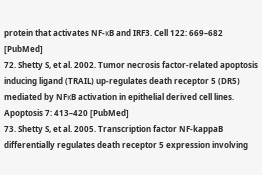protein that activates NF-κB and IRF3. Cell 122: 669–682 [PubMed]
72. Shetty S, et al. 2002. Tumor necrosis factor-related apoptosis inducing ligand (TRAIL) up-regulates death receptor 5 (DR5) mediated by NFκB activation in epithelial derived cell lines. Apoptosis 7: 413–420 [PubMed]
73. Shetty S, et al. 2005. Transcription factor NF-kappaB differentially regulates death receptor 5 expression involving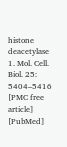histone deacetylase 1. Mol. Cell. Biol. 25: 5404–5416 [PMC free article] [PubMed]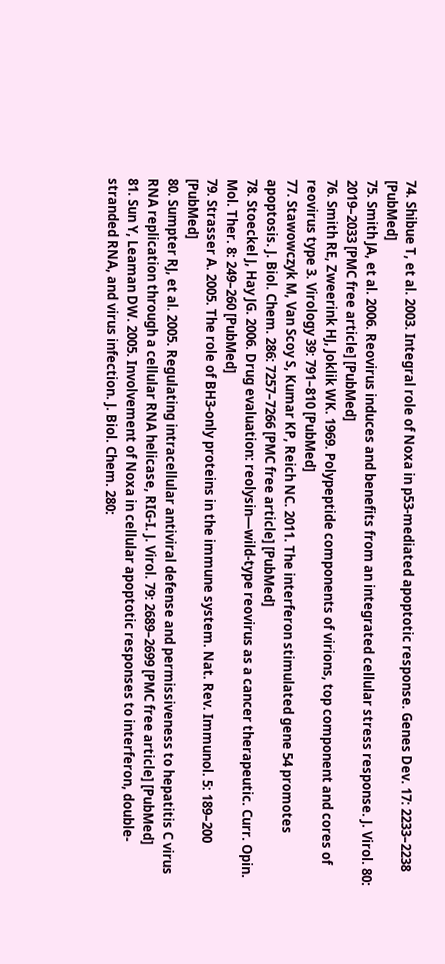74. Shibue T, et al. 2003. Integral role of Noxa in p53-mediated apoptotic response. Genes Dev. 17: 2233–2238 [PubMed]
75. Smith JA, et al. 2006. Reovirus induces and benefits from an integrated cellular stress response. J. Virol. 80: 2019–2033 [PMC free article] [PubMed]
76. Smith RE, Zweerink HJ, Joklik WK. 1969. Polypeptide components of virions, top component and cores of reovirus type 3. Virology 39: 791–810 [PubMed]
77. Stawowczyk M, Van Scoy S, Kumar KP, Reich NC. 2011. The interferon stimulated gene 54 promotes apoptosis. J. Biol. Chem. 286: 7257–7266 [PMC free article] [PubMed]
78. Stoeckel J, Hay JG. 2006. Drug evaluation: reolysin—wild-type reovirus as a cancer therapeutic. Curr. Opin. Mol. Ther. 8: 249–260 [PubMed]
79. Strasser A. 2005. The role of BH3-only proteins in the immune system. Nat. Rev. Immunol. 5: 189–200 [PubMed]
80. Sumpter RJ, et al. 2005. Regulating intracellular antiviral defense and permissiveness to hepatitis C virus RNA replication through a cellular RNA helicase, RIG-I. J. Virol. 79: 2689–2699 [PMC free article] [PubMed]
81. Sun Y, Leaman DW. 2005. Involvement of Noxa in cellular apoptotic responses to interferon, double-stranded RNA, and virus infection. J. Biol. Chem. 280: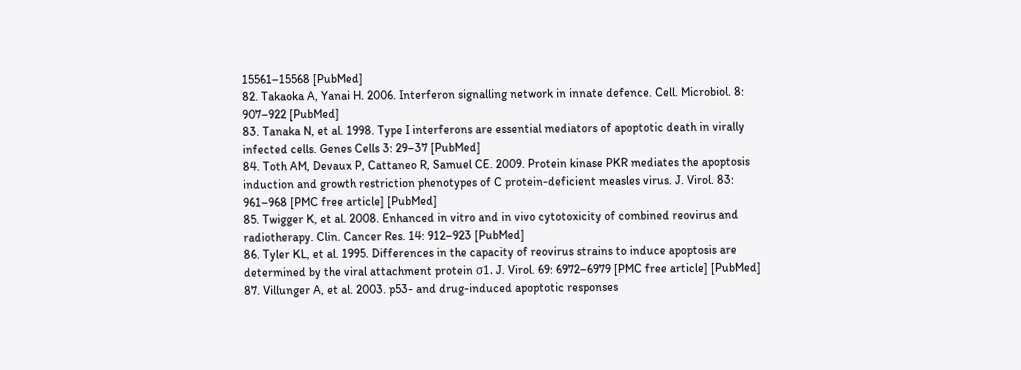15561–15568 [PubMed]
82. Takaoka A, Yanai H. 2006. Interferon signalling network in innate defence. Cell. Microbiol. 8: 907–922 [PubMed]
83. Tanaka N, et al. 1998. Type I interferons are essential mediators of apoptotic death in virally infected cells. Genes Cells 3: 29–37 [PubMed]
84. Toth AM, Devaux P, Cattaneo R, Samuel CE. 2009. Protein kinase PKR mediates the apoptosis induction and growth restriction phenotypes of C protein-deficient measles virus. J. Virol. 83: 961–968 [PMC free article] [PubMed]
85. Twigger K, et al. 2008. Enhanced in vitro and in vivo cytotoxicity of combined reovirus and radiotherapy. Clin. Cancer Res. 14: 912–923 [PubMed]
86. Tyler KL, et al. 1995. Differences in the capacity of reovirus strains to induce apoptosis are determined by the viral attachment protein σ1. J. Virol. 69: 6972–6979 [PMC free article] [PubMed]
87. Villunger A, et al. 2003. p53- and drug-induced apoptotic responses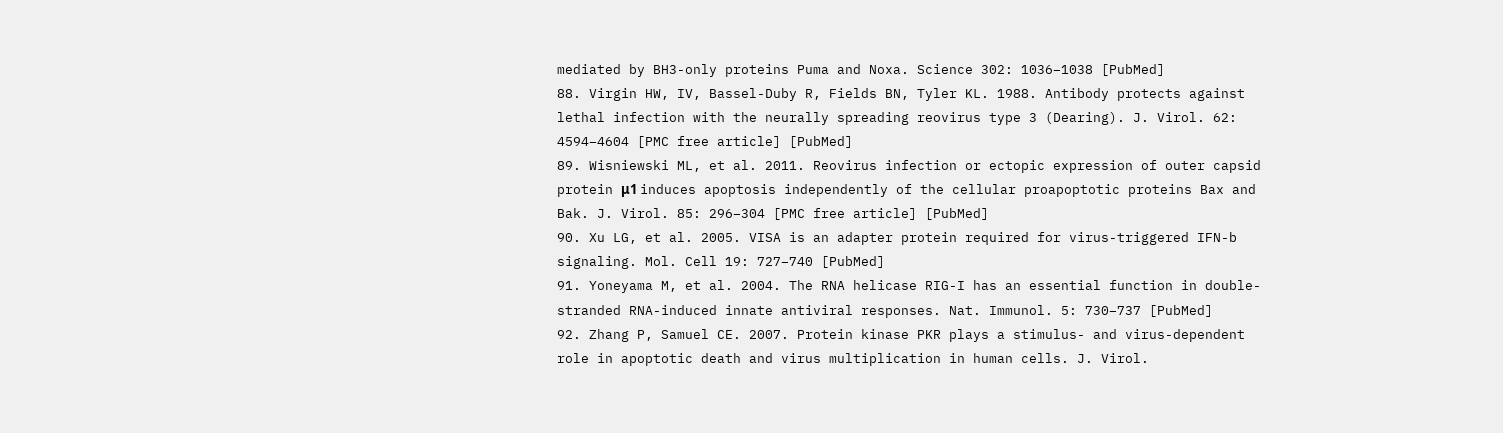mediated by BH3-only proteins Puma and Noxa. Science 302: 1036–1038 [PubMed]
88. Virgin HW, IV, Bassel-Duby R, Fields BN, Tyler KL. 1988. Antibody protects against lethal infection with the neurally spreading reovirus type 3 (Dearing). J. Virol. 62: 4594–4604 [PMC free article] [PubMed]
89. Wisniewski ML, et al. 2011. Reovirus infection or ectopic expression of outer capsid protein μ1 induces apoptosis independently of the cellular proapoptotic proteins Bax and Bak. J. Virol. 85: 296–304 [PMC free article] [PubMed]
90. Xu LG, et al. 2005. VISA is an adapter protein required for virus-triggered IFN-b signaling. Mol. Cell 19: 727–740 [PubMed]
91. Yoneyama M, et al. 2004. The RNA helicase RIG-I has an essential function in double-stranded RNA-induced innate antiviral responses. Nat. Immunol. 5: 730–737 [PubMed]
92. Zhang P, Samuel CE. 2007. Protein kinase PKR plays a stimulus- and virus-dependent role in apoptotic death and virus multiplication in human cells. J. Virol.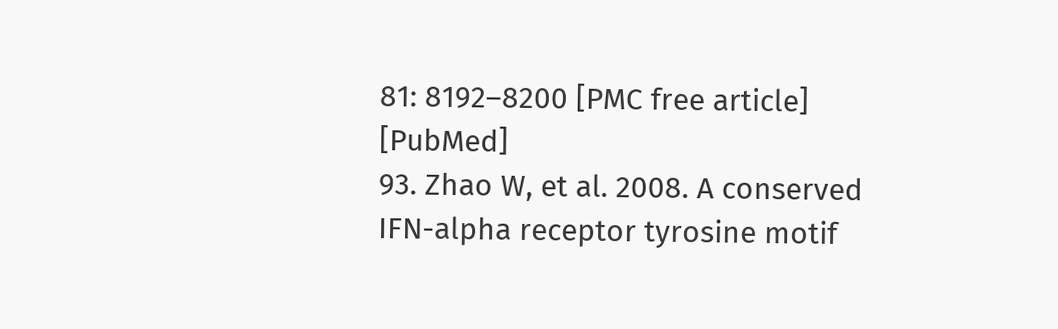81: 8192–8200 [PMC free article] [PubMed]
93. Zhao W, et al. 2008. A conserved IFN-alpha receptor tyrosine motif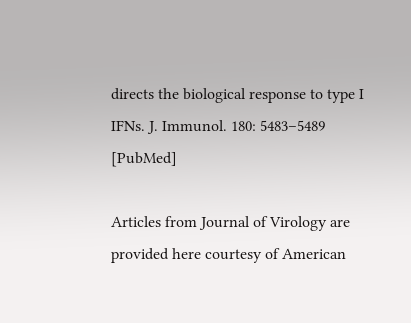directs the biological response to type I IFNs. J. Immunol. 180: 5483–5489 [PubMed]

Articles from Journal of Virology are provided here courtesy of American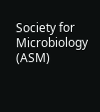Society for Microbiology (ASM)